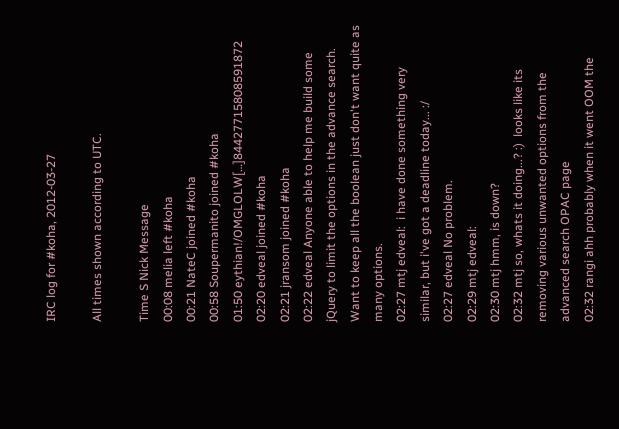IRC log for #koha, 2012-03-27

All times shown according to UTC.

Time S Nick Message
00:08 melia left #koha
00:21 NateC joined #koha
00:58 Soupermanito joined #koha
01:50 eythian!/OMGLOLW[…]84427715808591872
02:20 edveal joined #koha
02:21 jransom joined #koha
02:22 edveal Anyone able to help me build some jQuery to limit the options in the advance search. Want to keep all the boolean just don't want quite as many options.
02:27 mtj edveal:  i have done something very similar, but i've got a deadline today... :/
02:27 edveal No problem.
02:29 mtj edveal:
02:30 mtj hmm, is down?
02:32 mtj so, whats it doing...? :)  looks like its removing various unwanted options from the advanced search OPAC page
02:32 rangi ahh probably when it went OOM the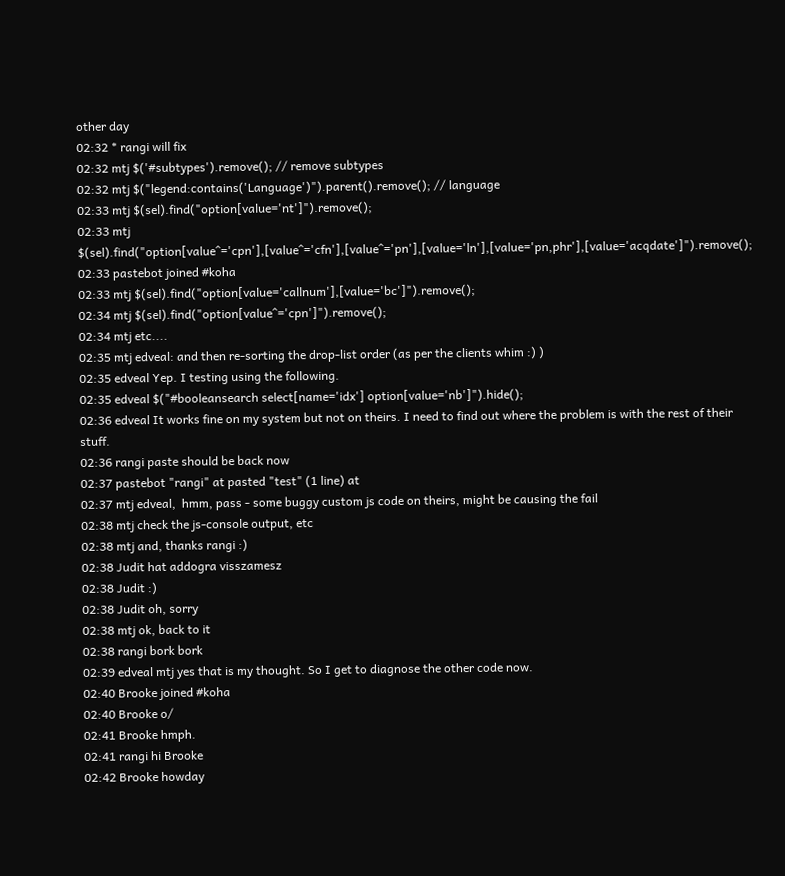other day
02:32 * rangi will fix
02:32 mtj $('#subtypes').remove(); // remove subtypes
02:32 mtj $("legend:contains('Language')").parent().remove(); // language
02:33 mtj $(sel).find("option[value='nt']").remove();
02:33 mtj $(sel).find("option[value^='cpn'],[value^='cfn'],[value^='pn'],[value='ln'],[value='pn,phr'],[value='acqdate']").remove();
02:33 pastebot joined #koha
02:33 mtj $(sel).find("option[value='callnum'],[value='bc']").remove();
02:34 mtj $(sel).find("option[value^='cpn']").remove();
02:34 mtj etc....
02:35 mtj edveal: and then re-sorting the drop-list order (as per the clients whim :) )
02:35 edveal Yep. I testing using the following.
02:35 edveal $("#booleansearch select[name='idx'] option[value='nb']").hide();
02:36 edveal It works fine on my system but not on theirs. I need to find out where the problem is with the rest of their stuff.
02:36 rangi paste should be back now
02:37 pastebot "rangi" at pasted "test" (1 line) at
02:37 mtj edveal,  hmm, pass - some buggy custom js code on theirs, might be causing the fail
02:38 mtj check the js-console output, etc
02:38 mtj and, thanks rangi :)
02:38 Judit hat addogra visszamesz
02:38 Judit :)
02:38 Judit oh, sorry
02:38 mtj ok, back to it
02:38 rangi bork bork
02:39 edveal mtj yes that is my thought. So I get to diagnose the other code now.
02:40 Brooke joined #koha
02:40 Brooke o/
02:41 Brooke hmph.
02:41 rangi hi Brooke
02:42 Brooke howday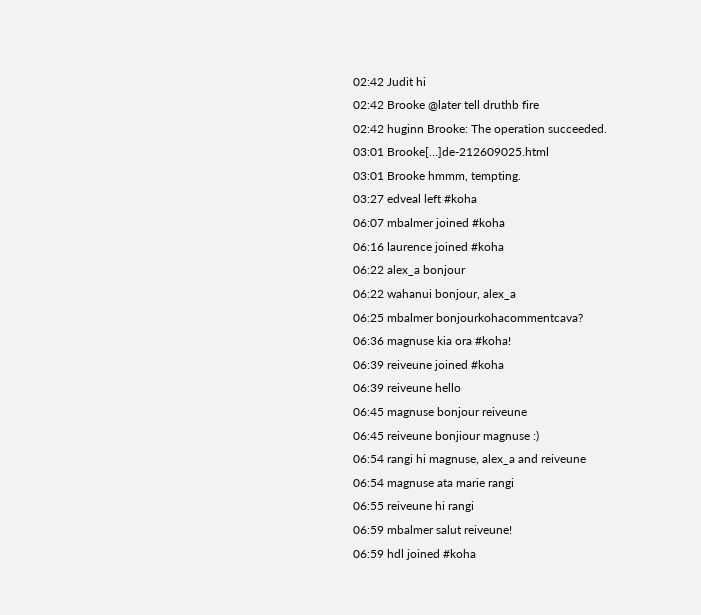02:42 Judit hi
02:42 Brooke @later tell druthb fire
02:42 huginn Brooke: The operation succeeded.
03:01 Brooke[…]de-212609025.html
03:01 Brooke hmmm, tempting.
03:27 edveal left #koha
06:07 mbalmer joined #koha
06:16 laurence joined #koha
06:22 alex_a bonjour
06:22 wahanui bonjour, alex_a
06:25 mbalmer bonjourkohacommentcava?
06:36 magnuse kia ora #koha!
06:39 reiveune joined #koha
06:39 reiveune hello
06:45 magnuse bonjour reiveune
06:45 reiveune bonjiour magnuse :)
06:54 rangi hi magnuse, alex_a and reiveune
06:54 magnuse ata marie rangi
06:55 reiveune hi rangi
06:59 mbalmer salut reiveune!
06:59 hdl joined #koha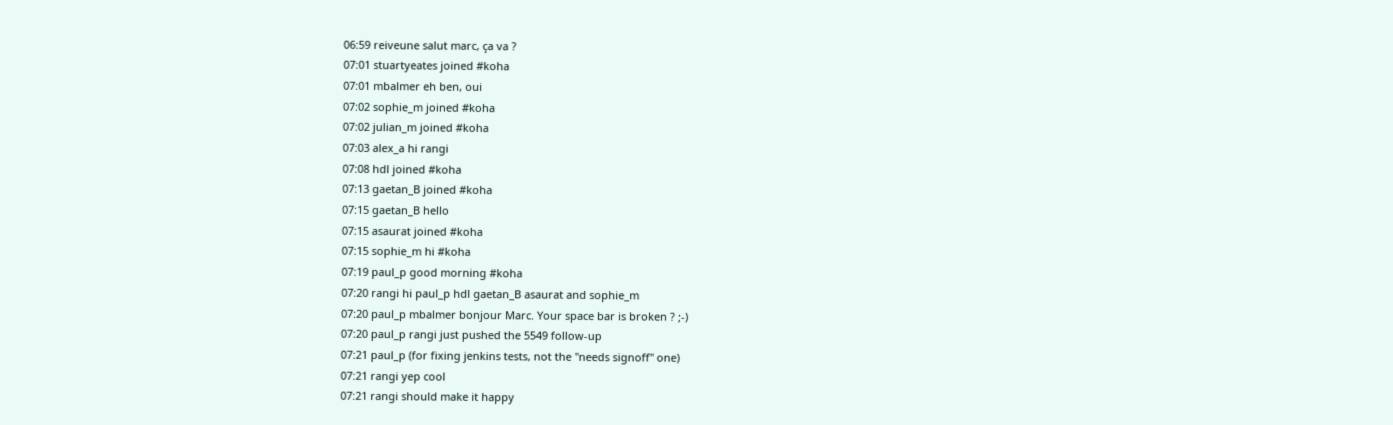06:59 reiveune salut marc, ça va ?
07:01 stuartyeates joined #koha
07:01 mbalmer eh ben, oui
07:02 sophie_m joined #koha
07:02 julian_m joined #koha
07:03 alex_a hi rangi
07:08 hdl joined #koha
07:13 gaetan_B joined #koha
07:15 gaetan_B hello
07:15 asaurat joined #koha
07:15 sophie_m hi #koha
07:19 paul_p good morning #koha
07:20 rangi hi paul_p hdl gaetan_B asaurat and sophie_m
07:20 paul_p mbalmer bonjour Marc. Your space bar is broken ? ;-)
07:20 paul_p rangi just pushed the 5549 follow-up
07:21 paul_p (for fixing jenkins tests, not the "needs signoff" one)
07:21 rangi yep cool
07:21 rangi should make it happy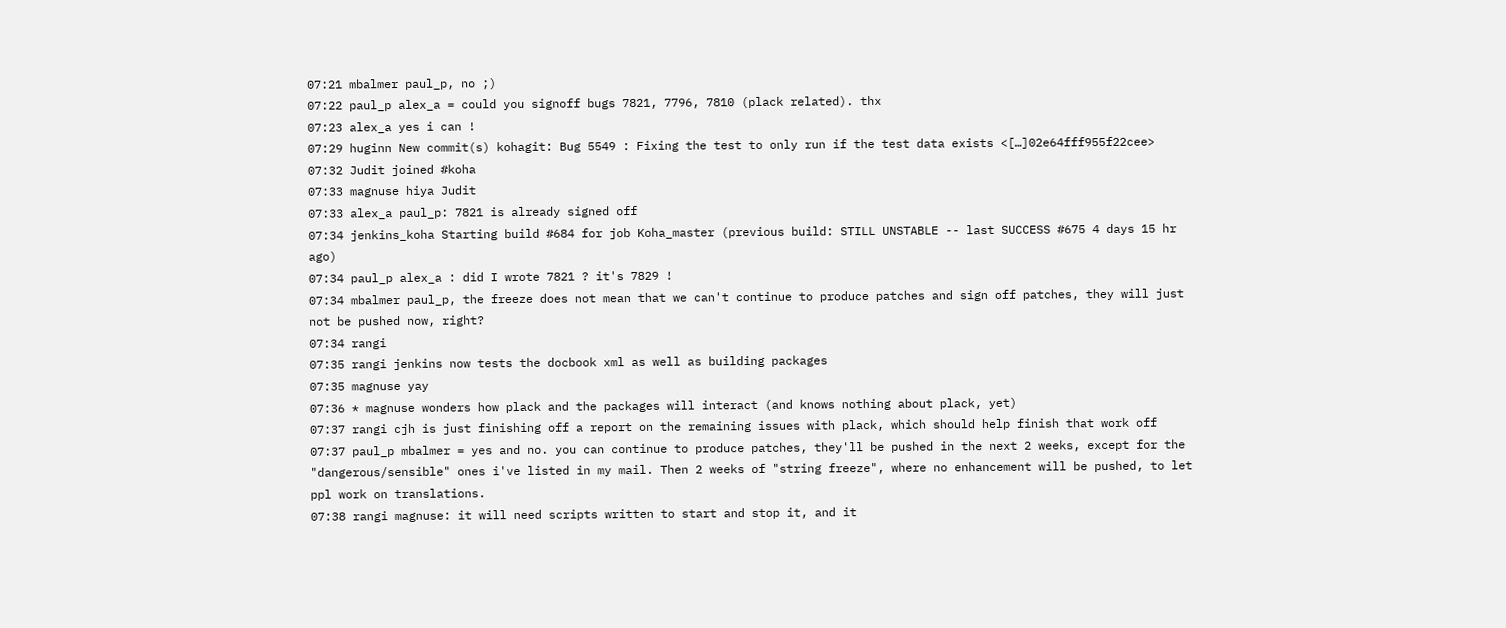07:21 mbalmer paul_p, no ;)
07:22 paul_p alex_a = could you signoff bugs 7821, 7796, 7810 (plack related). thx
07:23 alex_a yes i can !
07:29 huginn New commit(s) kohagit: Bug 5549 : Fixing the test to only run if the test data exists <[…]02e64fff955f22cee>
07:32 Judit joined #koha
07:33 magnuse hiya Judit
07:33 alex_a paul_p: 7821 is already signed off
07:34 jenkins_koha Starting build #684 for job Koha_master (previous build: STILL UNSTABLE -- last SUCCESS #675 4 days 15 hr ago)
07:34 paul_p alex_a : did I wrote 7821 ? it's 7829 !
07:34 mbalmer paul_p, the freeze does not mean that we can't continue to produce patches and sign off patches, they will just not be pushed now, right?
07:34 rangi
07:35 rangi jenkins now tests the docbook xml as well as building packages
07:35 magnuse yay
07:36 * magnuse wonders how plack and the packages will interact (and knows nothing about plack, yet)
07:37 rangi cjh is just finishing off a report on the remaining issues with plack, which should help finish that work off
07:37 paul_p mbalmer = yes and no. you can continue to produce patches, they'll be pushed in the next 2 weeks, except for the "dangerous/sensible" ones i've listed in my mail. Then 2 weeks of "string freeze", where no enhancement will be pushed, to let ppl work on translations.
07:38 rangi magnuse: it will need scripts written to start and stop it, and it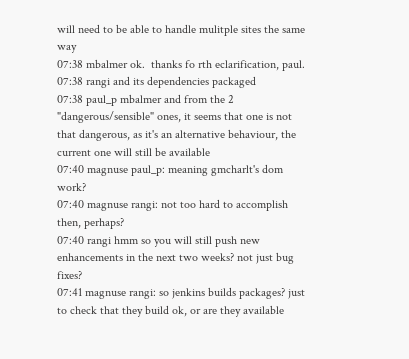will need to be able to handle mulitple sites the same way
07:38 mbalmer ok.  thanks fo rth eclarification, paul.
07:38 rangi and its dependencies packaged
07:38 paul_p mbalmer and from the 2 "dangerous/sensible" ones, it seems that one is not that dangerous, as it's an alternative behaviour, the current one will still be available
07:40 magnuse paul_p: meaning gmcharlt's dom work?
07:40 magnuse rangi: not too hard to accomplish then, perhaps?
07:40 rangi hmm so you will still push new enhancements in the next two weeks? not just bug fixes?
07:41 magnuse rangi: so jenkins builds packages? just to check that they build ok, or are they available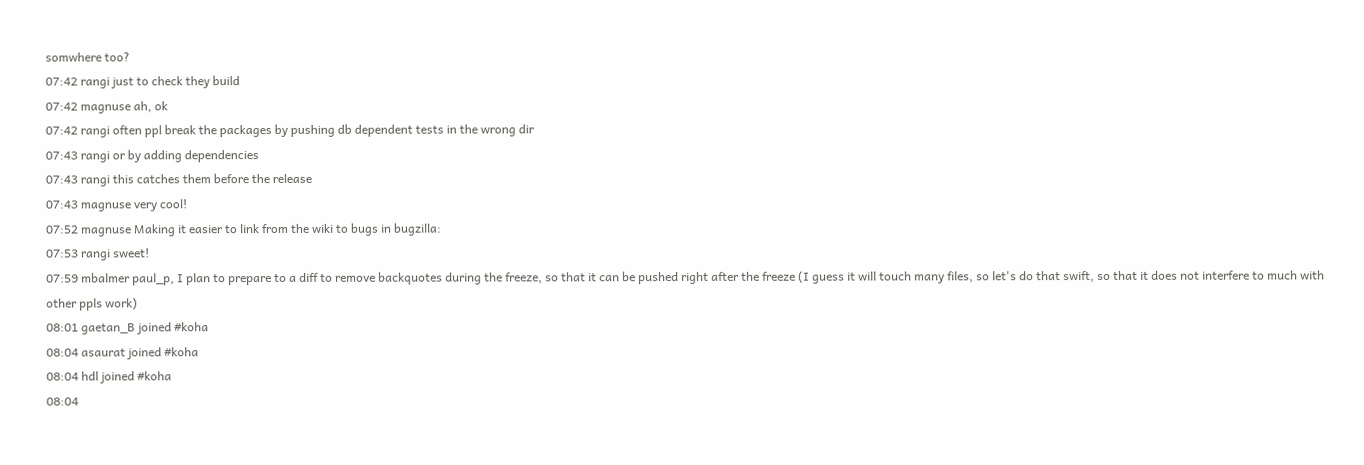somwhere too?
07:42 rangi just to check they build
07:42 magnuse ah, ok
07:42 rangi often ppl break the packages by pushing db dependent tests in the wrong dir
07:43 rangi or by adding dependencies
07:43 rangi this catches them before the release
07:43 magnuse very cool!
07:52 magnuse Making it easier to link from the wiki to bugs in bugzilla:
07:53 rangi sweet!
07:59 mbalmer paul_p, I plan to prepare to a diff to remove backquotes during the freeze, so that it can be pushed right after the freeze (I guess it will touch many files, so let's do that swift, so that it does not interfere to much with other ppls work)
08:01 gaetan_B joined #koha
08:04 asaurat joined #koha
08:04 hdl joined #koha
08:04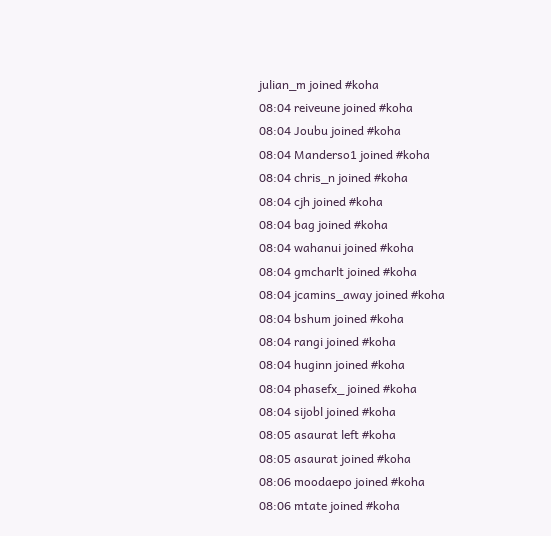julian_m joined #koha
08:04 reiveune joined #koha
08:04 Joubu joined #koha
08:04 Manderso1 joined #koha
08:04 chris_n joined #koha
08:04 cjh joined #koha
08:04 bag joined #koha
08:04 wahanui joined #koha
08:04 gmcharlt joined #koha
08:04 jcamins_away joined #koha
08:04 bshum joined #koha
08:04 rangi joined #koha
08:04 huginn joined #koha
08:04 phasefx_ joined #koha
08:04 sijobl joined #koha
08:05 asaurat left #koha
08:05 asaurat joined #koha
08:06 moodaepo joined #koha
08:06 mtate joined #koha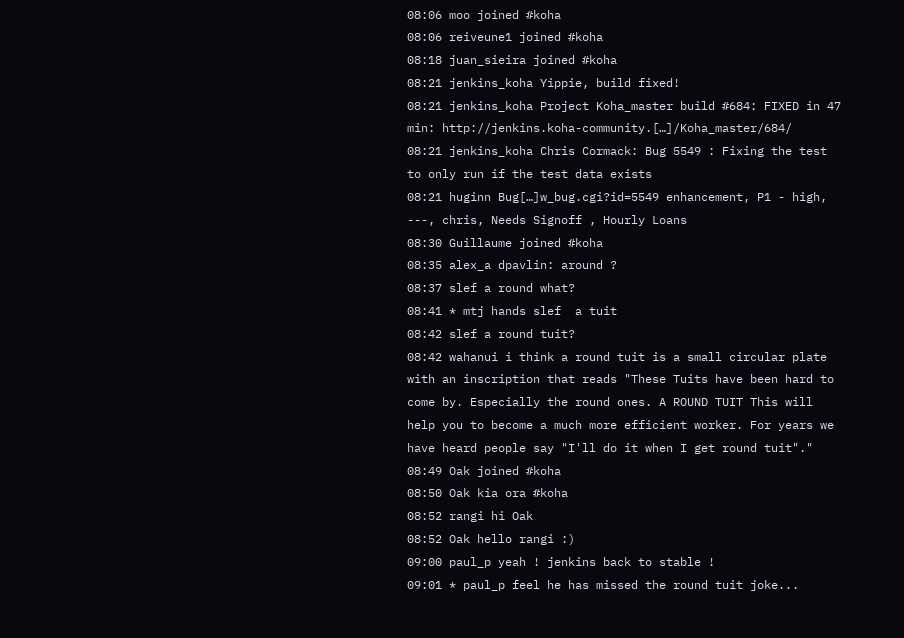08:06 moo joined #koha
08:06 reiveune1 joined #koha
08:18 juan_sieira joined #koha
08:21 jenkins_koha Yippie, build fixed!
08:21 jenkins_koha Project Koha_master build #684: FIXED in 47 min: http://jenkins.koha-community.[…]/Koha_master/684/
08:21 jenkins_koha Chris Cormack: Bug 5549 : Fixing the test to only run if the test data exists
08:21 huginn Bug[…]w_bug.cgi?id=5549 enhancement, P1 - high, ---, chris, Needs Signoff , Hourly Loans
08:30 Guillaume joined #koha
08:35 alex_a dpavlin: around ?
08:37 slef a round what?
08:41 * mtj hands slef  a tuit
08:42 slef a round tuit?
08:42 wahanui i think a round tuit is a small circular plate with an inscription that reads "These Tuits have been hard to come by. Especially the round ones. A ROUND TUIT This will help you to become a much more efficient worker. For years we have heard people say "I'll do it when I get round tuit"."
08:49 Oak joined #koha
08:50 Oak kia ora #koha
08:52 rangi hi Oak
08:52 Oak hello rangi :)
09:00 paul_p yeah ! jenkins back to stable !
09:01 * paul_p feel he has missed the round tuit joke...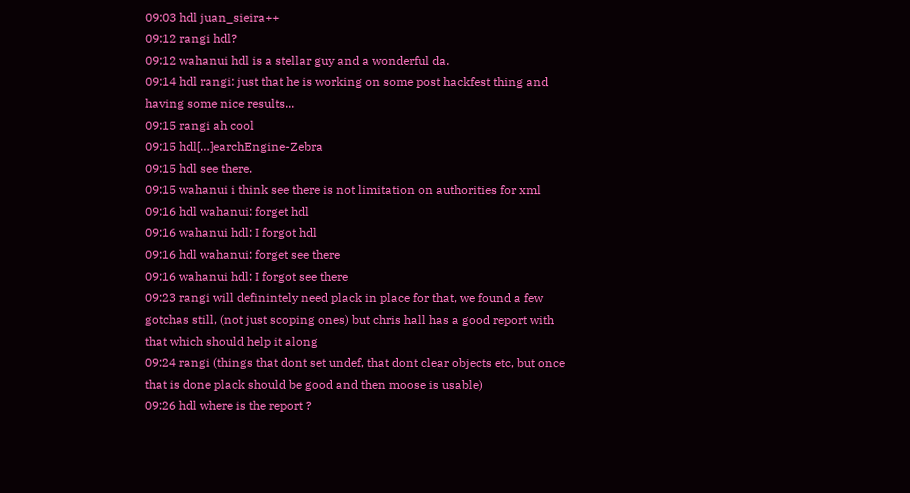09:03 hdl juan_sieira++
09:12 rangi hdl?
09:12 wahanui hdl is a stellar guy and a wonderful da.
09:14 hdl rangi: just that he is working on some post hackfest thing and having some nice results...
09:15 rangi ah cool
09:15 hdl[…]earchEngine-Zebra
09:15 hdl see there.
09:15 wahanui i think see there is not limitation on authorities for xml
09:16 hdl wahanui: forget hdl
09:16 wahanui hdl: I forgot hdl
09:16 hdl wahanui: forget see there
09:16 wahanui hdl: I forgot see there
09:23 rangi will definintely need plack in place for that, we found a few gotchas still, (not just scoping ones) but chris hall has a good report with that which should help it along
09:24 rangi (things that dont set undef, that dont clear objects etc, but once that is done plack should be good and then moose is usable)
09:26 hdl where is the report ?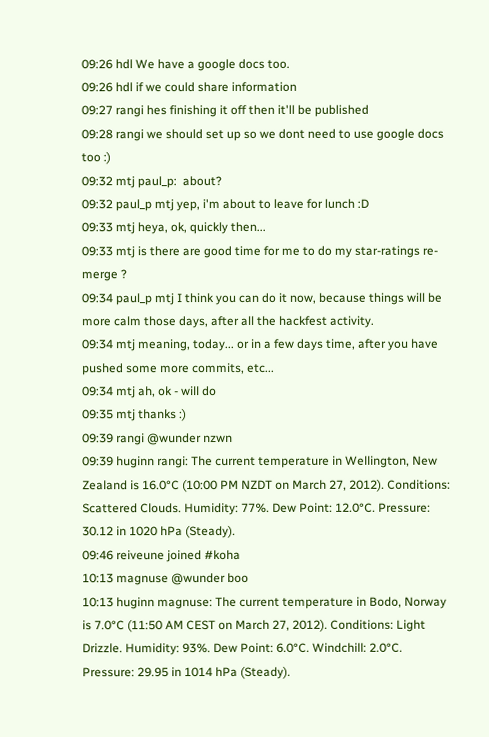09:26 hdl We have a google docs too.
09:26 hdl if we could share information
09:27 rangi hes finishing it off then it'll be published
09:28 rangi we should set up so we dont need to use google docs too :)
09:32 mtj paul_p:  about?
09:32 paul_p mtj yep, i'm about to leave for lunch :D
09:33 mtj heya, ok, quickly then...
09:33 mtj is there are good time for me to do my star-ratings re-merge ?
09:34 paul_p mtj I think you can do it now, because things will be more calm those days, after all the hackfest activity.
09:34 mtj meaning, today... or in a few days time, after you have pushed some more commits, etc...
09:34 mtj ah, ok - will do
09:35 mtj thanks :)
09:39 rangi @wunder nzwn
09:39 huginn rangi: The current temperature in Wellington, New Zealand is 16.0°C (10:00 PM NZDT on March 27, 2012). Conditions: Scattered Clouds. Humidity: 77%. Dew Point: 12.0°C. Pressure: 30.12 in 1020 hPa (Steady).
09:46 reiveune joined #koha
10:13 magnuse @wunder boo
10:13 huginn magnuse: The current temperature in Bodo, Norway is 7.0°C (11:50 AM CEST on March 27, 2012). Conditions: Light Drizzle. Humidity: 93%. Dew Point: 6.0°C. Windchill: 2.0°C. Pressure: 29.95 in 1014 hPa (Steady).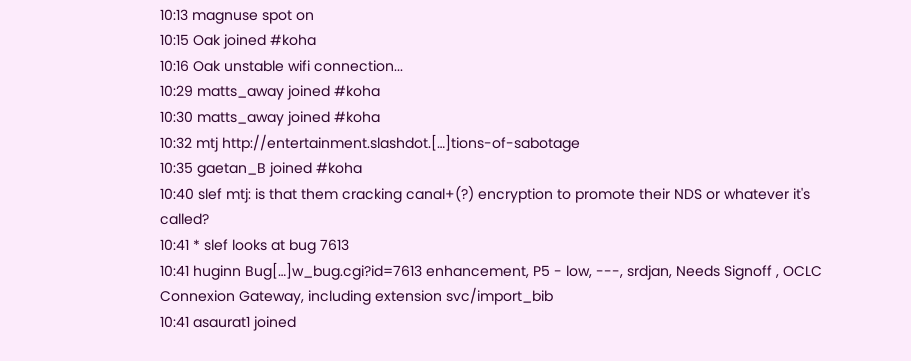10:13 magnuse spot on
10:15 Oak joined #koha
10:16 Oak unstable wifi connection...
10:29 matts_away joined #koha
10:30 matts_away joined #koha
10:32 mtj http://entertainment.slashdot.[…]tions-of-sabotage
10:35 gaetan_B joined #koha
10:40 slef mtj: is that them cracking canal+(?) encryption to promote their NDS or whatever it's called?
10:41 * slef looks at bug 7613
10:41 huginn Bug[…]w_bug.cgi?id=7613 enhancement, P5 - low, ---, srdjan, Needs Signoff , OCLC Connexion Gateway, including extension svc/import_bib
10:41 asaurat1 joined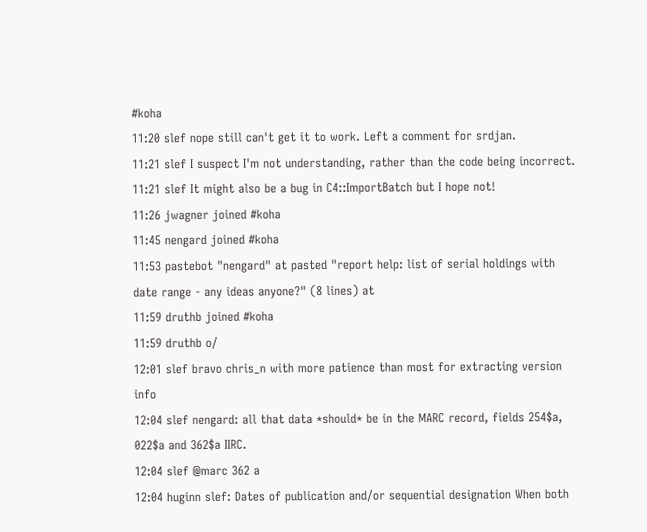#koha
11:20 slef nope still can't get it to work. Left a comment for srdjan.
11:21 slef I suspect I'm not understanding, rather than the code being incorrect.
11:21 slef It might also be a bug in C4::ImportBatch but I hope not!
11:26 jwagner joined #koha
11:45 nengard joined #koha
11:53 pastebot "nengard" at pasted "report help: list of serial holdings with date range - any ideas anyone?" (8 lines) at
11:59 druthb joined #koha
11:59 druthb o/
12:01 slef bravo chris_n with more patience than most for extracting version info
12:04 slef nengard: all that data *should* be in the MARC record, fields 254$a, 022$a and 362$a IIRC.
12:04 slef @marc 362 a
12:04 huginn slef: Dates of publication and/or sequential designation When both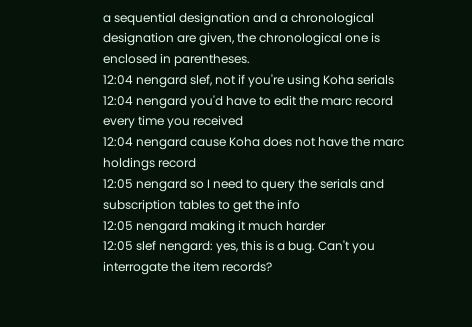a sequential designation and a chronological designation are given, the chronological one is enclosed in parentheses.
12:04 nengard slef, not if you're using Koha serials
12:04 nengard you'd have to edit the marc record every time you received
12:04 nengard cause Koha does not have the marc holdings record
12:05 nengard so I need to query the serials and subscription tables to get the info
12:05 nengard making it much harder
12:05 slef nengard: yes, this is a bug. Can't you interrogate the item records?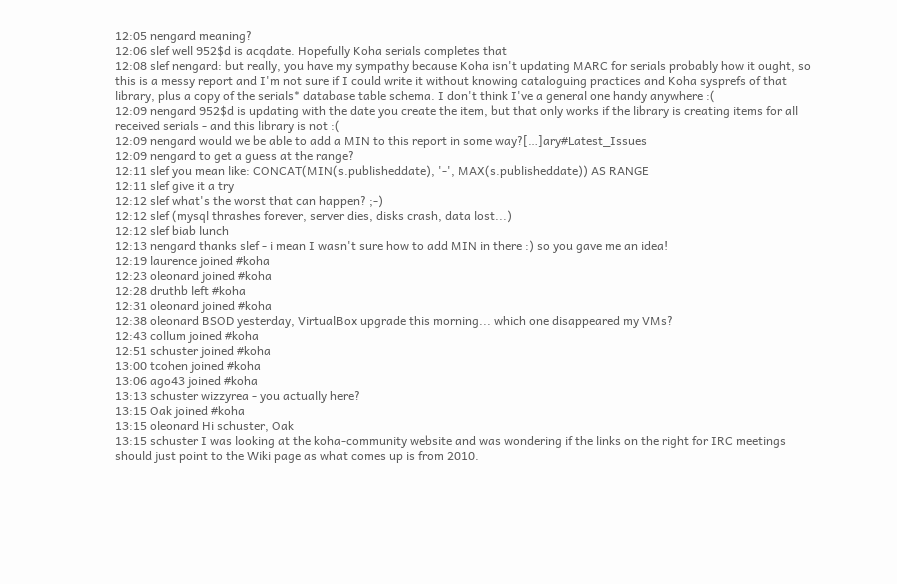12:05 nengard meaning?
12:06 slef well 952$d is acqdate. Hopefully Koha serials completes that
12:08 slef nengard: but really, you have my sympathy because Koha isn't updating MARC for serials probably how it ought, so this is a messy report and I'm not sure if I could write it without knowing cataloguing practices and Koha sysprefs of that library, plus a copy of the serials* database table schema. I don't think I've a general one handy anywhere :(
12:09 nengard 952$d is updating with the date you create the item, but that only works if the library is creating items for all received serials - and this library is not :(
12:09 nengard would we be able to add a MIN to this report in some way?[…]ary#Latest_Issues
12:09 nengard to get a guess at the range?
12:11 slef you mean like: CONCAT(MIN(s.publisheddate), '-', MAX(s.publisheddate)) AS RANGE
12:11 slef give it a try
12:12 slef what's the worst that can happen? ;-)
12:12 slef (mysql thrashes forever, server dies, disks crash, data lost...)
12:12 slef biab lunch
12:13 nengard thanks slef - i mean I wasn't sure how to add MIN in there :) so you gave me an idea!
12:19 laurence joined #koha
12:23 oleonard joined #koha
12:28 druthb left #koha
12:31 oleonard joined #koha
12:38 oleonard BSOD yesterday, VirtualBox upgrade this morning... which one disappeared my VMs?
12:43 collum joined #koha
12:51 schuster joined #koha
13:00 tcohen joined #koha
13:06 ago43 joined #koha
13:13 schuster wizzyrea - you actually here?
13:15 Oak joined #koha
13:15 oleonard Hi schuster, Oak
13:15 schuster I was looking at the koha-community website and was wondering if the links on the right for IRC meetings should just point to the Wiki page as what comes up is from 2010.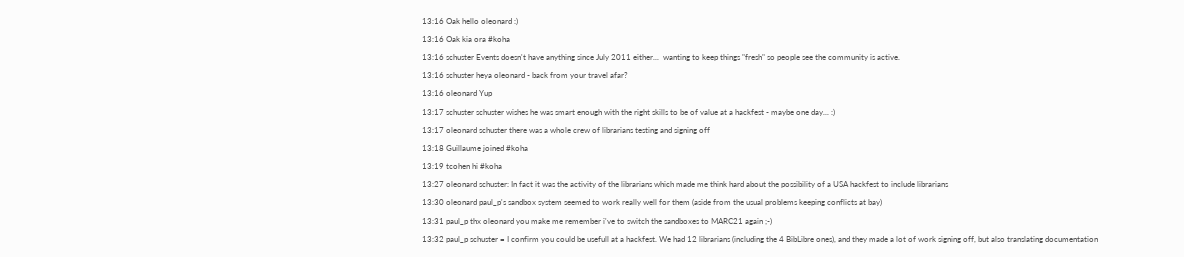13:16 Oak hello oleonard :)
13:16 Oak kia ora #koha
13:16 schuster Events doesn't have anything since July 2011 either...  wanting to keep things "fresh" so people see the community is active.
13:16 schuster heya oleonard - back from your travel afar?
13:16 oleonard Yup
13:17 schuster schuster wishes he was smart enough with the right skills to be of value at a hackfest - maybe one day... :)
13:17 oleonard schuster there was a whole crew of librarians testing and signing off
13:18 Guillaume joined #koha
13:19 tcohen hi #koha
13:27 oleonard schuster: In fact it was the activity of the librarians which made me think hard about the possibility of a USA hackfest to include librarians
13:30 oleonard paul_p's sandbox system seemed to work really well for them (aside from the usual problems keeping conflicts at bay)
13:31 paul_p thx oleonard you make me remember i've to switch the sandboxes to MARC21 again ;-)
13:32 paul_p schuster = I confirm you could be usefull at a hackfest. We had 12 librarians (including the 4 BibLibre ones), and they made a lot of work signing off, but also translating documentation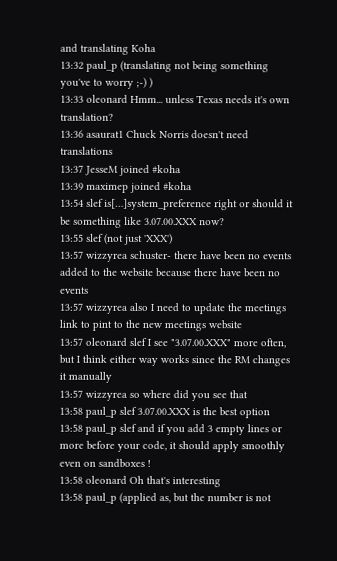and translating Koha
13:32 paul_p (translating not being something you've to worry ;-) )
13:33 oleonard Hmm... unless Texas needs it's own translation?
13:36 asaurat1 Chuck Norris doesn't need translations
13:37 JesseM joined #koha
13:39 maximep joined #koha
13:54 slef is[…]system_preference right or should it be something like 3.07.00.XXX now?
13:55 slef (not just 'XXX')
13:57 wizzyrea schuster- there have been no events added to the website because there have been no events
13:57 wizzyrea also I need to update the meetings link to pint to the new meetings website
13:57 oleonard slef I see "3.07.00.XXX" more often, but I think either way works since the RM changes it manually
13:57 wizzyrea so where did you see that
13:58 paul_p slef 3.07.00.XXX is the best option
13:58 paul_p slef and if you add 3 empty lines or more before your code, it should apply smoothly even on sandboxes !
13:58 oleonard Oh that's interesting
13:58 paul_p (applied as, but the number is not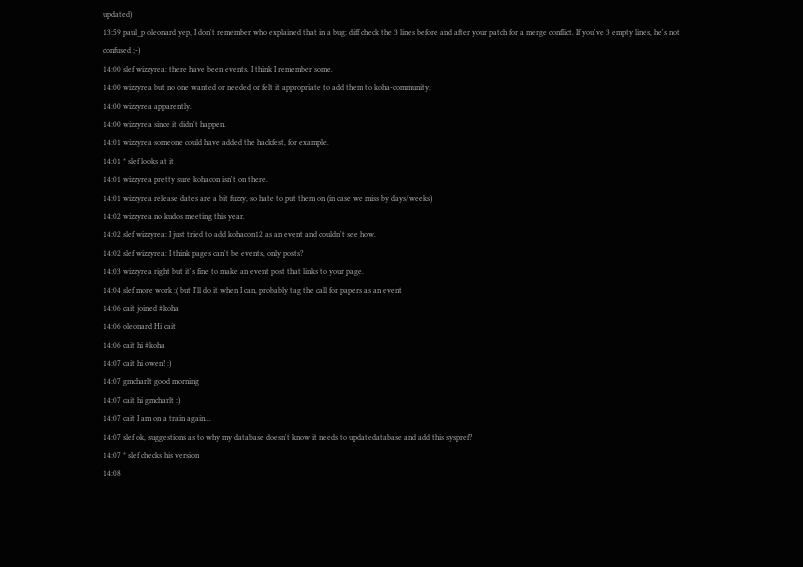updated)
13:59 paul_p oleonard yep, I don't remember who explained that in a bug: diff check the 3 lines before and after your patch for a merge conflict. If you've 3 empty lines, he's not confused ;-)
14:00 slef wizzyrea: there have been events. I think I remember some.
14:00 wizzyrea but no one wanted or needed or felt it appropriate to add them to koha-community.
14:00 wizzyrea apparently.
14:00 wizzyrea since it didn't happen.
14:01 wizzyrea someone could have added the hackfest, for example.
14:01 * slef looks at it
14:01 wizzyrea pretty sure kohacon isn't on there.
14:01 wizzyrea release dates are a bit fuzzy, so hate to put them on (in case we miss by days/weeks)
14:02 wizzyrea no kudos meeting this year.
14:02 slef wizzyrea: I just tried to add kohacon12 as an event and couldn't see how.
14:02 slef wizzyrea: I think pages can't be events, only posts?
14:03 wizzyrea right but it's fine to make an event post that links to your page.
14:04 slef more work :( but I'll do it when I can, probably tag the call for papers as an event
14:06 cait joined #koha
14:06 oleonard Hi cait
14:06 cait hi #koha
14:07 cait hi owen! :)
14:07 gmcharlt good morning
14:07 cait hi gmcharlt :)
14:07 cait I am on a train again...
14:07 slef ok, suggestions as to why my database doesn't know it needs to updatedatabase and add this syspref?
14:07 * slef checks his version
14:08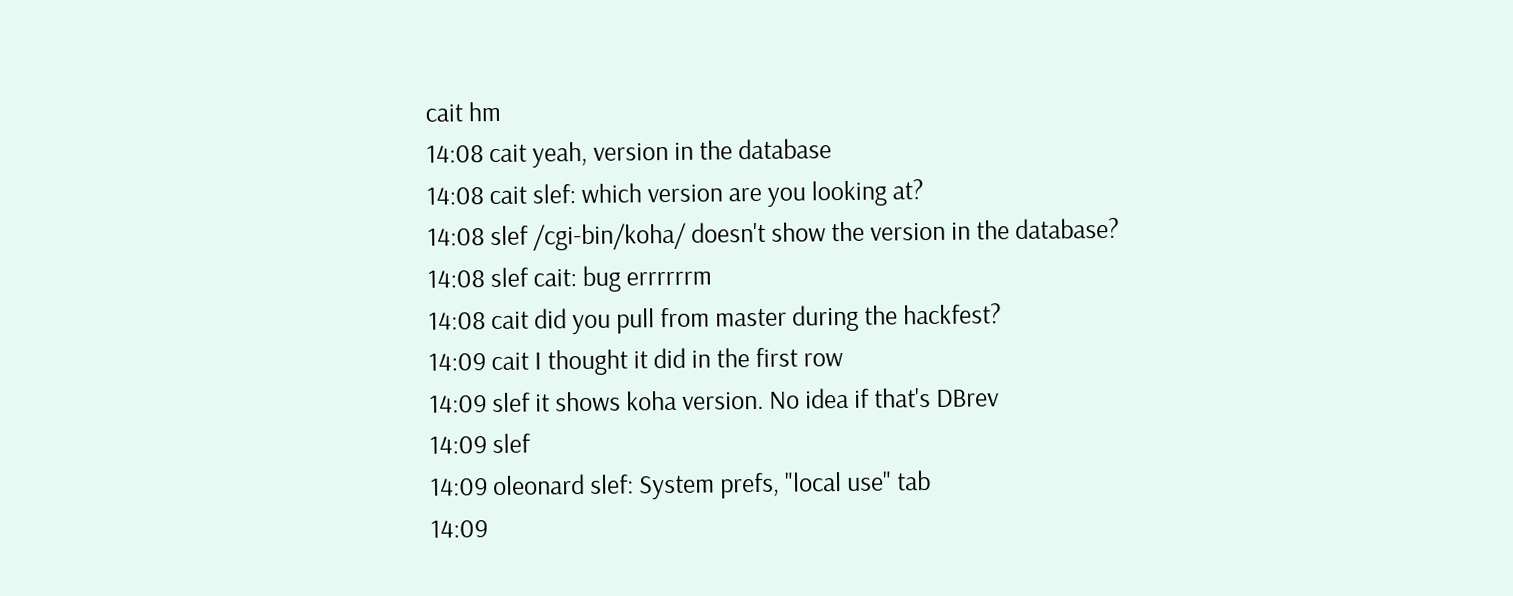cait hm
14:08 cait yeah, version in the database
14:08 cait slef: which version are you looking at?
14:08 slef /cgi-bin/koha/ doesn't show the version in the database?
14:08 slef cait: bug errrrrrm
14:08 cait did you pull from master during the hackfest?
14:09 cait I thought it did in the first row
14:09 slef it shows koha version. No idea if that's DBrev
14:09 slef
14:09 oleonard slef: System prefs, "local use" tab
14:09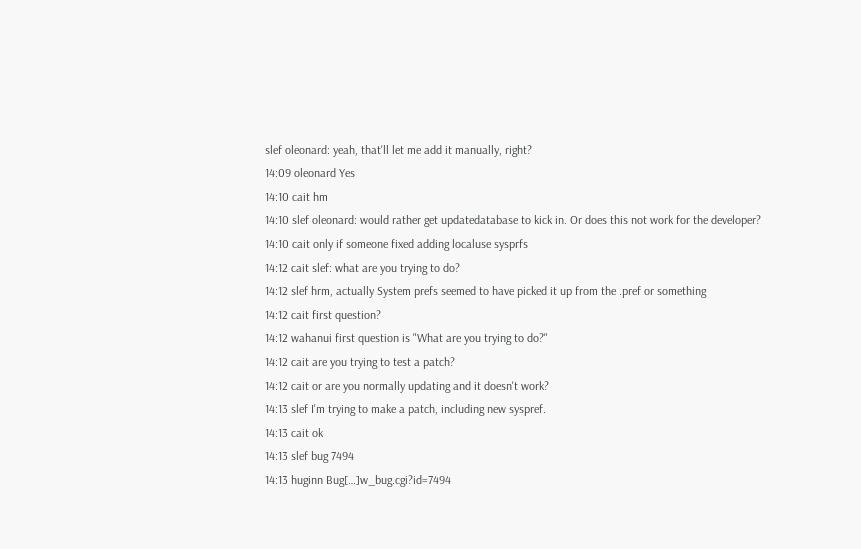slef oleonard: yeah, that'll let me add it manually, right?
14:09 oleonard Yes
14:10 cait hm
14:10 slef oleonard: would rather get updatedatabase to kick in. Or does this not work for the developer?
14:10 cait only if someone fixed adding localuse sysprfs
14:12 cait slef: what are you trying to do?
14:12 slef hrm, actually System prefs seemed to have picked it up from the .pref or something
14:12 cait first question?
14:12 wahanui first question is "What are you trying to do?"
14:12 cait are you trying to test a patch?
14:12 cait or are you normally updating and it doesn't work?
14:13 slef I'm trying to make a patch, including new syspref.
14:13 cait ok
14:13 slef bug 7494
14:13 huginn Bug[…]w_bug.cgi?id=7494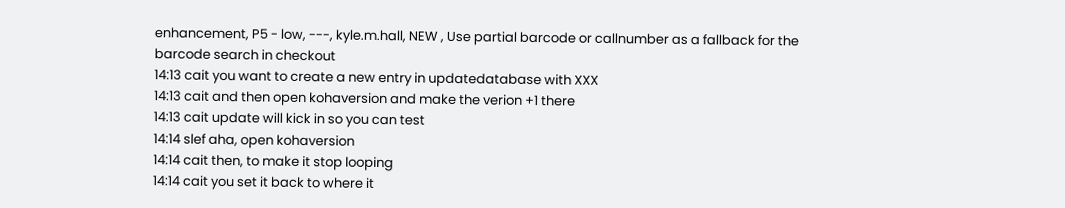enhancement, P5 - low, ---, kyle.m.hall, NEW , Use partial barcode or callnumber as a fallback for the barcode search in checkout
14:13 cait you want to create a new entry in updatedatabase with XXX
14:13 cait and then open kohaversion and make the verion +1 there
14:13 cait update will kick in so you can test
14:14 slef aha, open kohaversion
14:14 cait then, to make it stop looping
14:14 cait you set it back to where it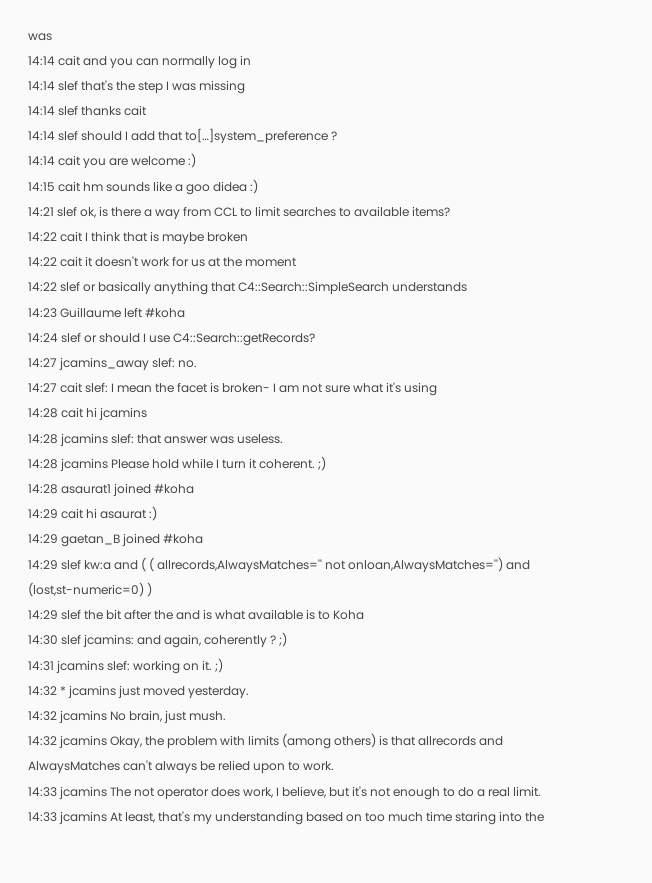was
14:14 cait and you can normally log in
14:14 slef that's the step I was missing
14:14 slef thanks cait
14:14 slef should I add that to[…]system_preference ?
14:14 cait you are welcome :)
14:15 cait hm sounds like a goo didea :)
14:21 slef ok, is there a way from CCL to limit searches to available items?
14:22 cait I think that is maybe broken
14:22 cait it doesn't work for us at the moment
14:22 slef or basically anything that C4::Search::SimpleSearch understands
14:23 Guillaume left #koha
14:24 slef or should I use C4::Search::getRecords?
14:27 jcamins_away slef: no.
14:27 cait slef: I mean the facet is broken- I am not sure what it's using
14:28 cait hi jcamins
14:28 jcamins slef: that answer was useless.
14:28 jcamins Please hold while I turn it coherent. ;)
14:28 asaurat1 joined #koha
14:29 cait hi asaurat :)
14:29 gaetan_B joined #koha
14:29 slef kw:a and ( ( allrecords,AlwaysMatches='' not onloan,AlwaysMatches='') and (lost,st-numeric=0) )
14:29 slef the bit after the and is what available is to Koha
14:30 slef jcamins: and again, coherently ? ;)
14:31 jcamins slef: working on it. ;)
14:32 * jcamins just moved yesterday.
14:32 jcamins No brain, just mush.
14:32 jcamins Okay, the problem with limits (among others) is that allrecords and AlwaysMatches can't always be relied upon to work.
14:33 jcamins The not operator does work, I believe, but it's not enough to do a real limit.
14:33 jcamins At least, that's my understanding based on too much time staring into the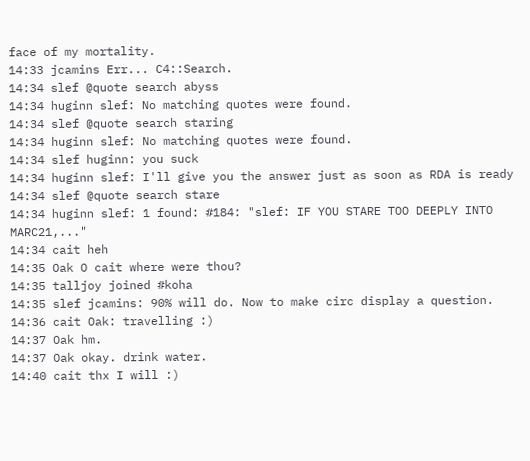face of my mortality.
14:33 jcamins Err... C4::Search.
14:34 slef @quote search abyss
14:34 huginn slef: No matching quotes were found.
14:34 slef @quote search staring
14:34 huginn slef: No matching quotes were found.
14:34 slef huginn: you suck
14:34 huginn slef: I'll give you the answer just as soon as RDA is ready
14:34 slef @quote search stare
14:34 huginn slef: 1 found: #184: "slef: IF YOU STARE TOO DEEPLY INTO MARC21,..."
14:34 cait heh
14:35 Oak O cait where were thou?
14:35 talljoy joined #koha
14:35 slef jcamins: 90% will do. Now to make circ display a question.
14:36 cait Oak: travelling :)
14:37 Oak hm.
14:37 Oak okay. drink water.
14:40 cait thx I will :)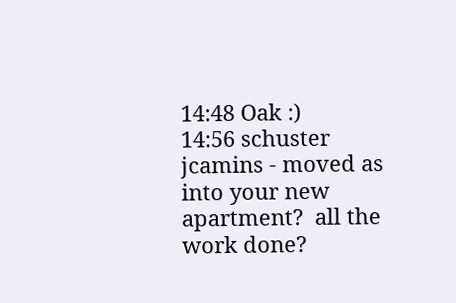14:48 Oak :)
14:56 schuster jcamins - moved as into your new apartment?  all the work done?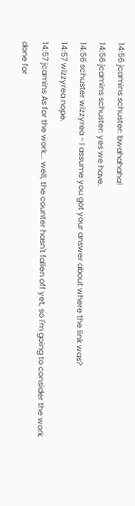14:56 jcamins schuster: bwahahaha!
14:56 jcamins schuster: yes we have.
14:56 schuster wizzyrea - I assume you got your answer about where the link was?
14:57 wizzyrea nope.
14:57 jcamins As for the work... well, the counter hasn't fallen off yet, so I'm going to consider the work done for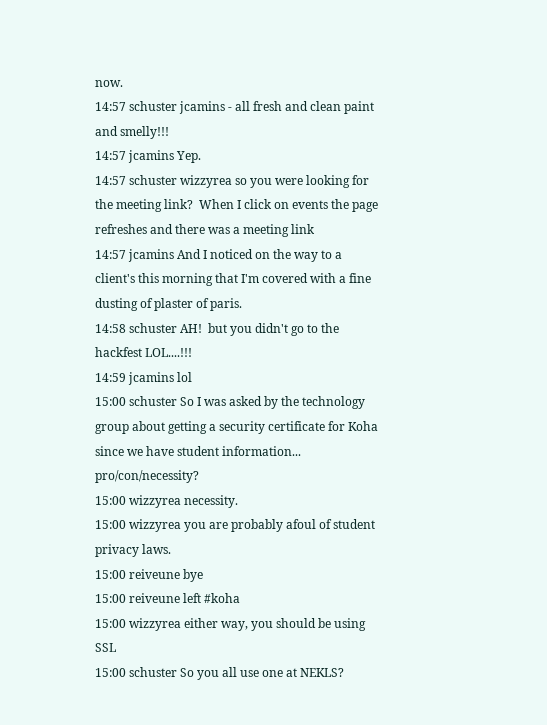now.
14:57 schuster jcamins - all fresh and clean paint and smelly!!!
14:57 jcamins Yep.
14:57 schuster wizzyrea so you were looking for the meeting link?  When I click on events the page refreshes and there was a meeting link
14:57 jcamins And I noticed on the way to a client's this morning that I'm covered with a fine dusting of plaster of paris.
14:58 schuster AH!  but you didn't go to the hackfest LOL....!!!
14:59 jcamins lol
15:00 schuster So I was asked by the technology group about getting a security certificate for Koha since we have student information...  pro/con/necessity?
15:00 wizzyrea necessity.
15:00 wizzyrea you are probably afoul of student privacy laws.
15:00 reiveune bye
15:00 reiveune left #koha
15:00 wizzyrea either way, you should be using SSL
15:00 schuster So you all use one at NEKLS?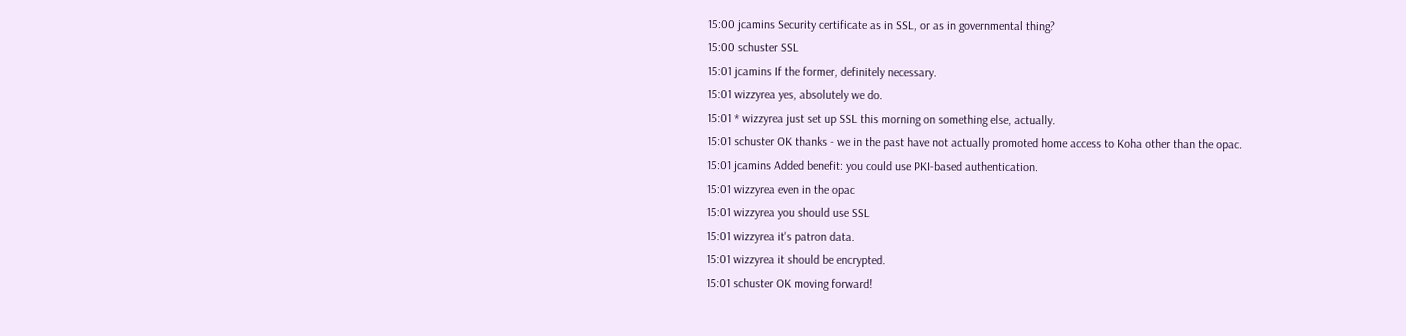15:00 jcamins Security certificate as in SSL, or as in governmental thing?
15:00 schuster SSL
15:01 jcamins If the former, definitely necessary.
15:01 wizzyrea yes, absolutely we do.
15:01 * wizzyrea just set up SSL this morning on something else, actually.
15:01 schuster OK thanks - we in the past have not actually promoted home access to Koha other than the opac.
15:01 jcamins Added benefit: you could use PKI-based authentication.
15:01 wizzyrea even in the opac
15:01 wizzyrea you should use SSL
15:01 wizzyrea it's patron data.
15:01 wizzyrea it should be encrypted.
15:01 schuster OK moving forward!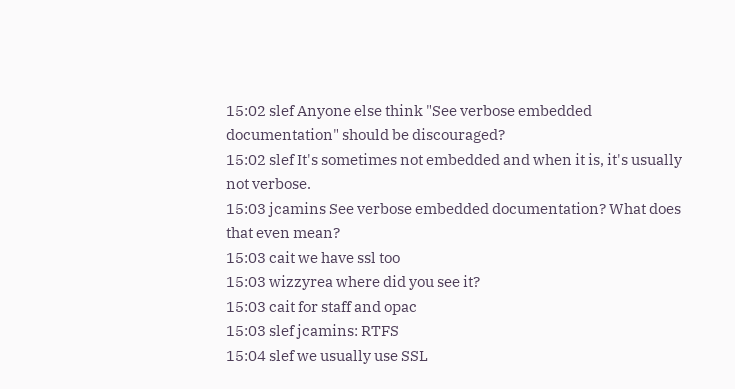15:02 slef Anyone else think "See verbose embedded documentation" should be discouraged?
15:02 slef It's sometimes not embedded and when it is, it's usually not verbose.
15:03 jcamins See verbose embedded documentation? What does that even mean?
15:03 cait we have ssl too
15:03 wizzyrea where did you see it?
15:03 cait for staff and opac
15:03 slef jcamins: RTFS
15:04 slef we usually use SSL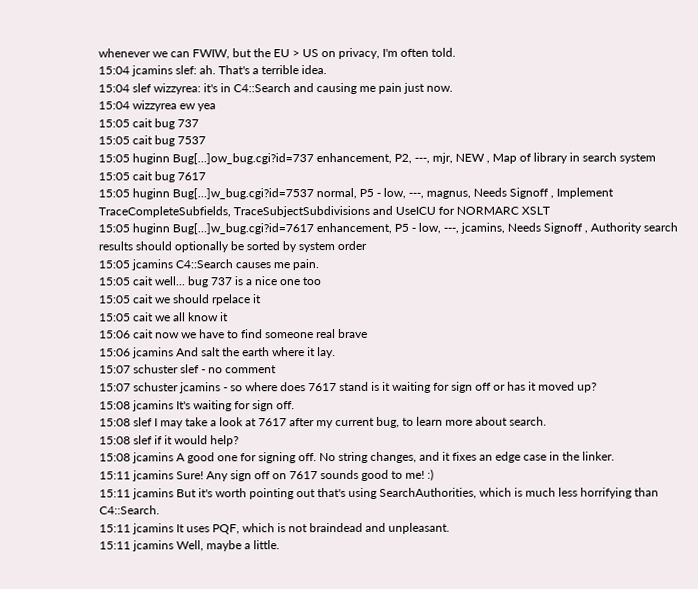whenever we can FWIW, but the EU > US on privacy, I'm often told.
15:04 jcamins slef: ah. That's a terrible idea.
15:04 slef wizzyrea: it's in C4::Search and causing me pain just now.
15:04 wizzyrea ew yea
15:05 cait bug 737
15:05 cait bug 7537
15:05 huginn Bug[…]ow_bug.cgi?id=737 enhancement, P2, ---, mjr, NEW , Map of library in search system
15:05 cait bug 7617
15:05 huginn Bug[…]w_bug.cgi?id=7537 normal, P5 - low, ---, magnus, Needs Signoff , Implement TraceCompleteSubfields, TraceSubjectSubdivisions and UseICU for NORMARC XSLT
15:05 huginn Bug[…]w_bug.cgi?id=7617 enhancement, P5 - low, ---, jcamins, Needs Signoff , Authority search results should optionally be sorted by system order
15:05 jcamins C4::Search causes me pain.
15:05 cait well... bug 737 is a nice one too
15:05 cait we should rpelace it
15:05 cait we all know it
15:06 cait now we have to find someone real brave
15:06 jcamins And salt the earth where it lay.
15:07 schuster slef - no comment
15:07 schuster jcamins - so where does 7617 stand is it waiting for sign off or has it moved up?
15:08 jcamins It's waiting for sign off.
15:08 slef I may take a look at 7617 after my current bug, to learn more about search.
15:08 slef if it would help?
15:08 jcamins A good one for signing off. No string changes, and it fixes an edge case in the linker.
15:11 jcamins Sure! Any sign off on 7617 sounds good to me! :)
15:11 jcamins But it's worth pointing out that's using SearchAuthorities, which is much less horrifying than C4::Search.
15:11 jcamins It uses PQF, which is not braindead and unpleasant.
15:11 jcamins Well, maybe a little.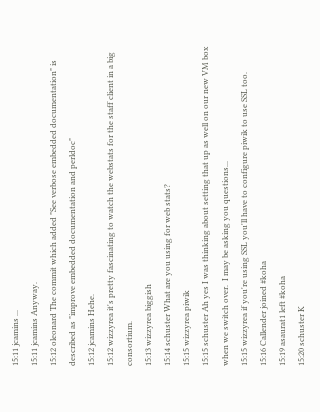15:11 jcamins ...
15:11 jcamins Anyway.
15:12 oleonard The commit which added "See verbose embedded documentation" is described as "improve embedded documentation and perldoc"
15:12 jcamins Hehe.
15:12 wizzyrea it's pretty fascinating to watch the webstats for the staff client in a big consortium.
15:13 wizzyrea biggish
15:14 schuster What are you using for web stats?
15:15 wizzyrea piwik
15:15 schuster Ah yes I was thinking about setting that up as well on our new VM box when we switch over.  I may be asking you questions...
15:15 wizzyrea if you're using SSL you'll have to configure piwik to use SSL too.
15:16 Callender joined #koha
15:19 asaurat1 left #koha
15:20 schuster K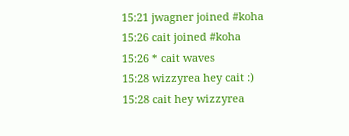15:21 jwagner joined #koha
15:26 cait joined #koha
15:26 * cait waves
15:28 wizzyrea hey cait :)
15:28 cait hey wizzyrea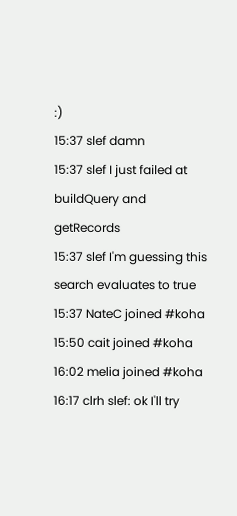:)
15:37 slef damn
15:37 slef I just failed at buildQuery and getRecords
15:37 slef I'm guessing this search evaluates to true
15:37 NateC joined #koha
15:50 cait joined #koha
16:02 melia joined #koha
16:17 clrh slef: ok I'll try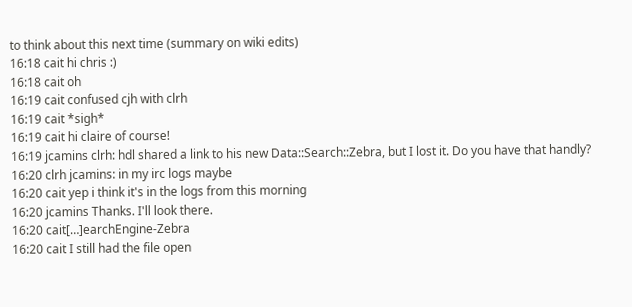to think about this next time (summary on wiki edits)
16:18 cait hi chris :)
16:18 cait oh
16:19 cait confused cjh with clrh
16:19 cait *sigh*
16:19 cait hi claire of course!
16:19 jcamins clrh: hdl shared a link to his new Data::Search::Zebra, but I lost it. Do you have that handly?
16:20 clrh jcamins: in my irc logs maybe
16:20 cait yep i think it's in the logs from this morning
16:20 jcamins Thanks. I'll look there.
16:20 cait[…]earchEngine-Zebra
16:20 cait I still had the file open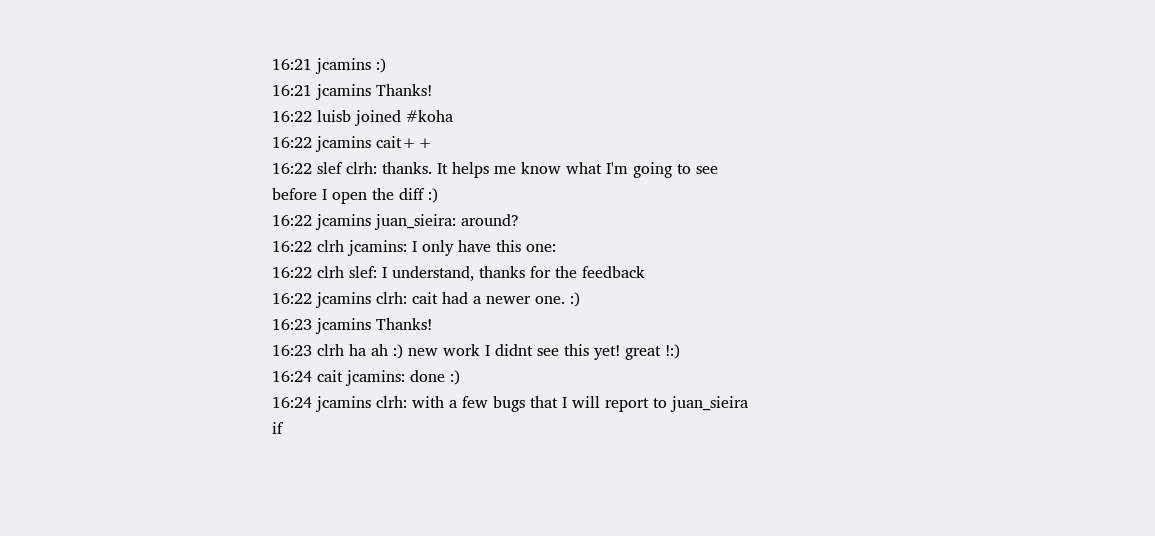16:21 jcamins :)
16:21 jcamins Thanks!
16:22 luisb joined #koha
16:22 jcamins cait++
16:22 slef clrh: thanks. It helps me know what I'm going to see before I open the diff :)
16:22 jcamins juan_sieira: around?
16:22 clrh jcamins: I only have this one:
16:22 clrh slef: I understand, thanks for the feedback
16:22 jcamins clrh: cait had a newer one. :)
16:23 jcamins Thanks!
16:23 clrh ha ah :) new work I didnt see this yet! great !:)
16:24 cait jcamins: done :)
16:24 jcamins clrh: with a few bugs that I will report to juan_sieira if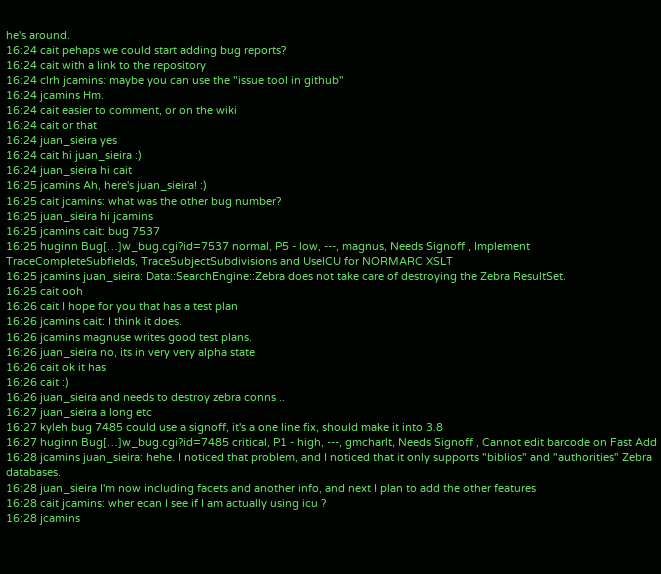he's around.
16:24 cait pehaps we could start adding bug reports?
16:24 cait with a link to the repository
16:24 clrh jcamins: maybe you can use the "issue tool in github"
16:24 jcamins Hm.
16:24 cait easier to comment, or on the wiki
16:24 cait or that
16:24 juan_sieira yes
16:24 cait hi juan_sieira :)
16:24 juan_sieira hi cait
16:25 jcamins Ah, here's juan_sieira! :)
16:25 cait jcamins: what was the other bug number?
16:25 juan_sieira hi jcamins
16:25 jcamins cait: bug 7537
16:25 huginn Bug[…]w_bug.cgi?id=7537 normal, P5 - low, ---, magnus, Needs Signoff , Implement TraceCompleteSubfields, TraceSubjectSubdivisions and UseICU for NORMARC XSLT
16:25 jcamins juan_sieira: Data::SearchEngine::Zebra does not take care of destroying the Zebra ResultSet.
16:25 cait ooh
16:26 cait I hope for you that has a test plan
16:26 jcamins cait: I think it does.
16:26 jcamins magnuse writes good test plans.
16:26 juan_sieira no, its in very very alpha state
16:26 cait ok it has
16:26 cait :)
16:26 juan_sieira and needs to destroy zebra conns ..
16:27 juan_sieira a long etc
16:27 kyleh bug 7485 could use a signoff, it's a one line fix, should make it into 3.8
16:27 huginn Bug[…]w_bug.cgi?id=7485 critical, P1 - high, ---, gmcharlt, Needs Signoff , Cannot edit barcode on Fast Add
16:28 jcamins juan_sieira: hehe. I noticed that problem, and I noticed that it only supports "biblios" and "authorities" Zebra databases.
16:28 juan_sieira I'm now including facets and another info, and next I plan to add the other features
16:28 cait jcamins: wher ecan I see if I am actually using icu ?
16:28 jcamins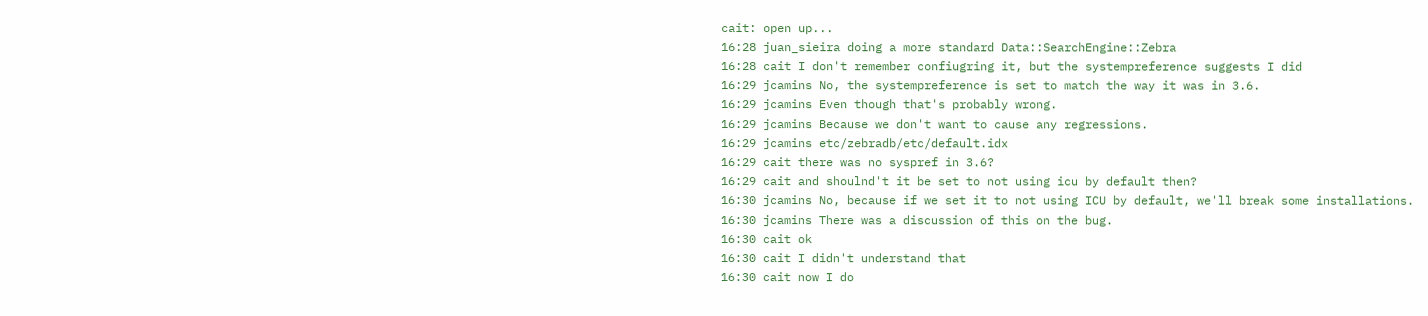cait: open up...
16:28 juan_sieira doing a more standard Data::SearchEngine::Zebra
16:28 cait I don't remember confiugring it, but the systempreference suggests I did
16:29 jcamins No, the systempreference is set to match the way it was in 3.6.
16:29 jcamins Even though that's probably wrong.
16:29 jcamins Because we don't want to cause any regressions.
16:29 jcamins etc/zebradb/etc/default.idx
16:29 cait there was no syspref in 3.6?
16:29 cait and shoulnd't it be set to not using icu by default then?
16:30 jcamins No, because if we set it to not using ICU by default, we'll break some installations.
16:30 jcamins There was a discussion of this on the bug.
16:30 cait ok
16:30 cait I didn't understand that
16:30 cait now I do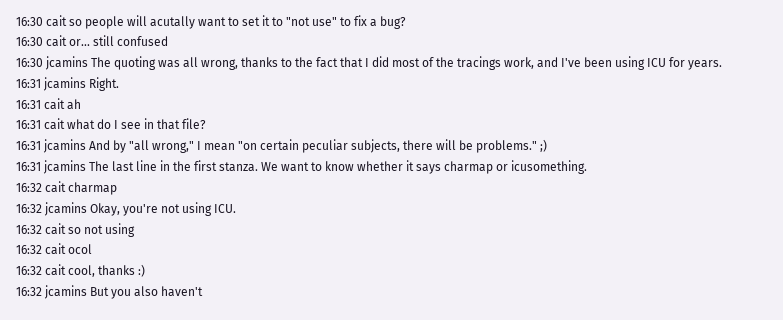16:30 cait so people will acutally want to set it to "not use" to fix a bug?
16:30 cait or... still confused
16:30 jcamins The quoting was all wrong, thanks to the fact that I did most of the tracings work, and I've been using ICU for years.
16:31 jcamins Right.
16:31 cait ah
16:31 cait what do I see in that file?
16:31 jcamins And by "all wrong," I mean "on certain peculiar subjects, there will be problems." ;)
16:31 jcamins The last line in the first stanza. We want to know whether it says charmap or icusomething.
16:32 cait charmap
16:32 jcamins Okay, you're not using ICU.
16:32 cait so not using
16:32 cait ocol
16:32 cait cool, thanks :)
16:32 jcamins But you also haven't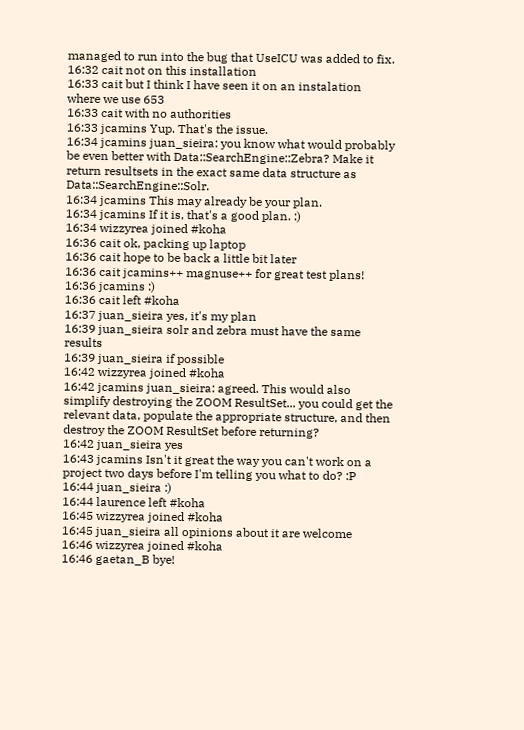managed to run into the bug that UseICU was added to fix.
16:32 cait not on this installation
16:33 cait but I think I have seen it on an instalation where we use 653
16:33 cait with no authorities
16:33 jcamins Yup. That's the issue.
16:34 jcamins juan_sieira: you know what would probably be even better with Data::SearchEngine::Zebra? Make it return resultsets in the exact same data structure as Data::SearchEngine::Solr.
16:34 jcamins This may already be your plan.
16:34 jcamins If it is, that's a good plan. :)
16:34 wizzyrea joined #koha
16:36 cait ok, packing up laptop
16:36 cait hope to be back a little bit later
16:36 cait jcamins++ magnuse++ for great test plans!
16:36 jcamins :)
16:36 cait left #koha
16:37 juan_sieira yes, it's my plan
16:39 juan_sieira solr and zebra must have the same results
16:39 juan_sieira if possible
16:42 wizzyrea joined #koha
16:42 jcamins juan_sieira: agreed. This would also simplify destroying the ZOOM ResultSet... you could get the relevant data, populate the appropriate structure, and then destroy the ZOOM ResultSet before returning?
16:42 juan_sieira yes
16:43 jcamins Isn't it great the way you can't work on a project two days before I'm telling you what to do? :P
16:44 juan_sieira :)
16:44 laurence left #koha
16:45 wizzyrea joined #koha
16:45 juan_sieira all opinions about it are welcome
16:46 wizzyrea joined #koha
16:46 gaetan_B bye!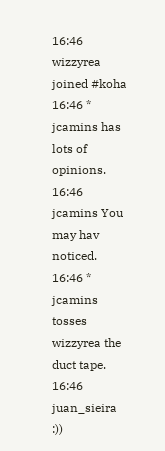16:46 wizzyrea joined #koha
16:46 * jcamins has lots of opinions.
16:46 jcamins You may hav noticed.
16:46 * jcamins tosses wizzyrea the duct tape.
16:46 juan_sieira :))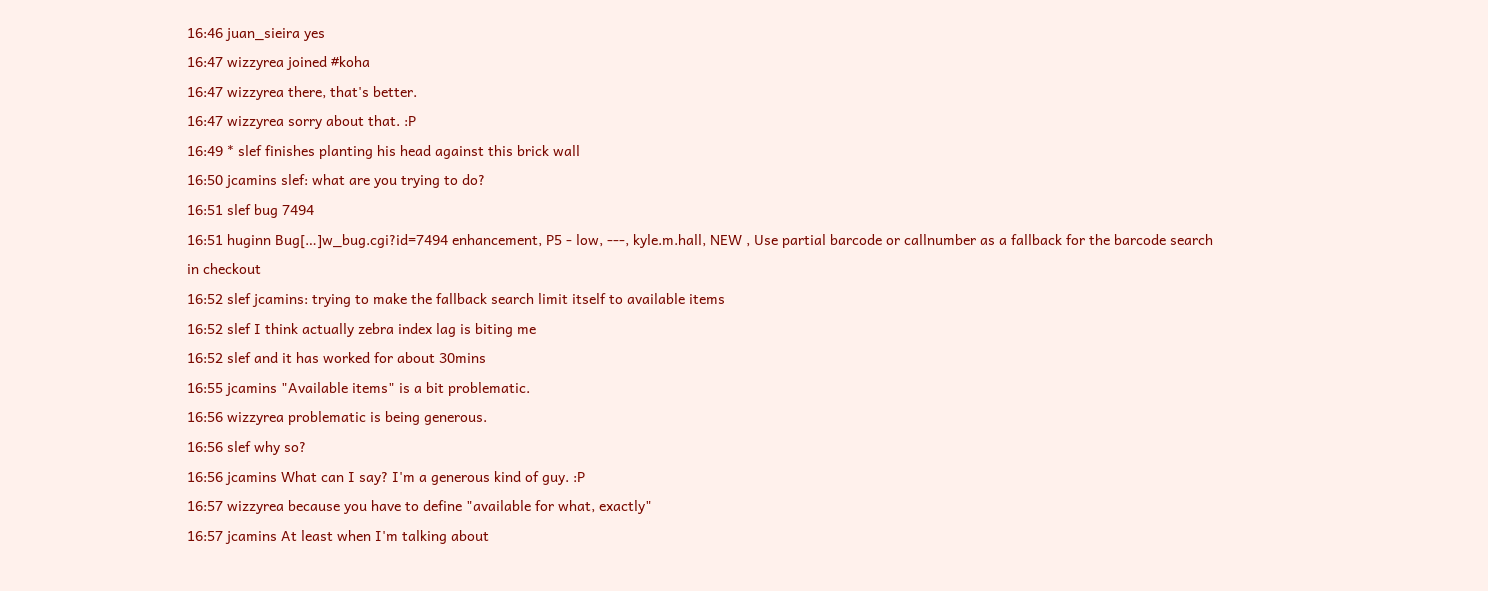16:46 juan_sieira yes
16:47 wizzyrea joined #koha
16:47 wizzyrea there, that's better.
16:47 wizzyrea sorry about that. :P
16:49 * slef finishes planting his head against this brick wall
16:50 jcamins slef: what are you trying to do?
16:51 slef bug 7494
16:51 huginn Bug[…]w_bug.cgi?id=7494 enhancement, P5 - low, ---, kyle.m.hall, NEW , Use partial barcode or callnumber as a fallback for the barcode search in checkout
16:52 slef jcamins: trying to make the fallback search limit itself to available items
16:52 slef I think actually zebra index lag is biting me
16:52 slef and it has worked for about 30mins
16:55 jcamins "Available items" is a bit problematic.
16:56 wizzyrea problematic is being generous.
16:56 slef why so?
16:56 jcamins What can I say? I'm a generous kind of guy. :P
16:57 wizzyrea because you have to define "available for what, exactly"
16:57 jcamins At least when I'm talking about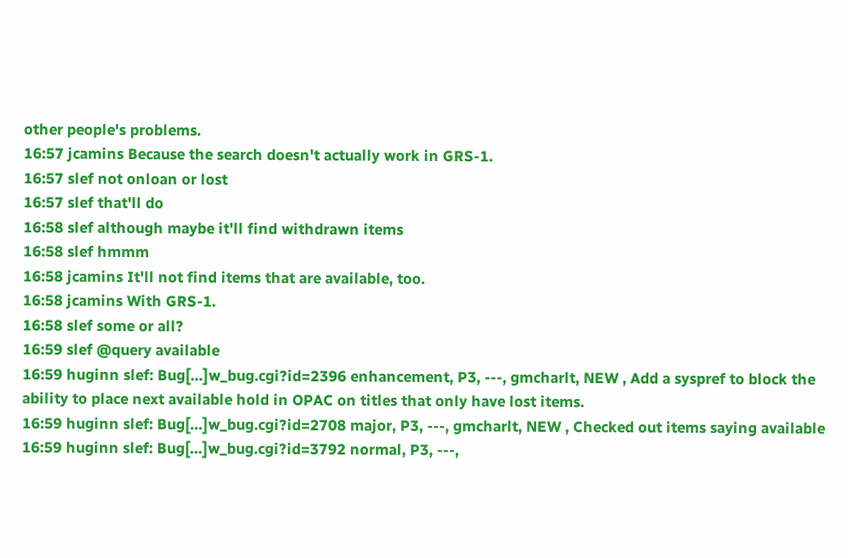other people's problems.
16:57 jcamins Because the search doesn't actually work in GRS-1.
16:57 slef not onloan or lost
16:57 slef that'll do
16:58 slef although maybe it'll find withdrawn items
16:58 slef hmmm
16:58 jcamins It'll not find items that are available, too.
16:58 jcamins With GRS-1.
16:58 slef some or all?
16:59 slef @query available
16:59 huginn slef: Bug[…]w_bug.cgi?id=2396 enhancement, P3, ---, gmcharlt, NEW , Add a syspref to block the ability to place next available hold in OPAC on titles that only have lost items.
16:59 huginn slef: Bug[…]w_bug.cgi?id=2708 major, P3, ---, gmcharlt, NEW , Checked out items saying available
16:59 huginn slef: Bug[…]w_bug.cgi?id=3792 normal, P3, ---,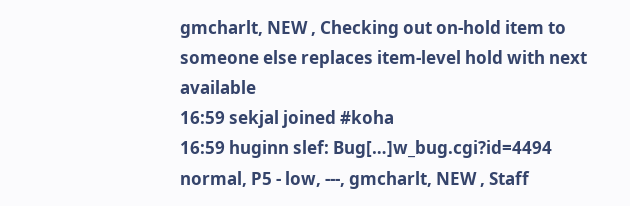gmcharlt, NEW , Checking out on-hold item to someone else replaces item-level hold with next available
16:59 sekjal joined #koha
16:59 huginn slef: Bug[…]w_bug.cgi?id=4494 normal, P5 - low, ---, gmcharlt, NEW , Staff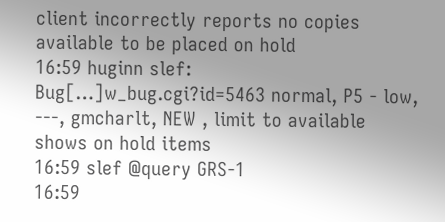client incorrectly reports no copies available to be placed on hold
16:59 huginn slef: Bug[…]w_bug.cgi?id=5463 normal, P5 - low, ---, gmcharlt, NEW , limit to available shows on hold items
16:59 slef @query GRS-1
16:59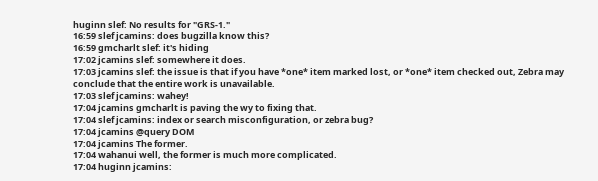huginn slef: No results for "GRS-1."
16:59 slef jcamins: does bugzilla know this?
16:59 gmcharlt slef: it's hiding
17:02 jcamins slef: somewhere it does.
17:03 jcamins slef: the issue is that if you have *one* item marked lost, or *one* item checked out, Zebra may conclude that the entire work is unavailable.
17:03 slef jcamins: wahey!
17:04 jcamins gmcharlt is paving the wy to fixing that.
17:04 slef jcamins: index or search misconfiguration, or zebra bug?
17:04 jcamins @query DOM
17:04 jcamins The former.
17:04 wahanui well, the former is much more complicated.
17:04 huginn jcamins: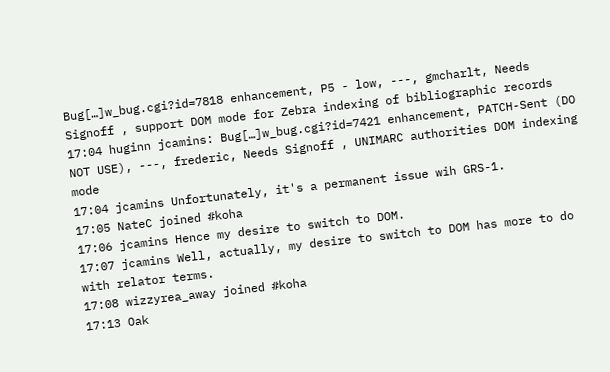Bug[…]w_bug.cgi?id=7818 enhancement, P5 - low, ---, gmcharlt, Needs Signoff , support DOM mode for Zebra indexing of bibliographic records
17:04 huginn jcamins: Bug[…]w_bug.cgi?id=7421 enhancement, PATCH-Sent (DO NOT USE), ---, frederic, Needs Signoff , UNIMARC authorities DOM indexing mode
17:04 jcamins Unfortunately, it's a permanent issue wih GRS-1.
17:05 NateC joined #koha
17:06 jcamins Hence my desire to switch to DOM.
17:07 jcamins Well, actually, my desire to switch to DOM has more to do with relator terms.
17:08 wizzyrea_away joined #koha
17:13 Oak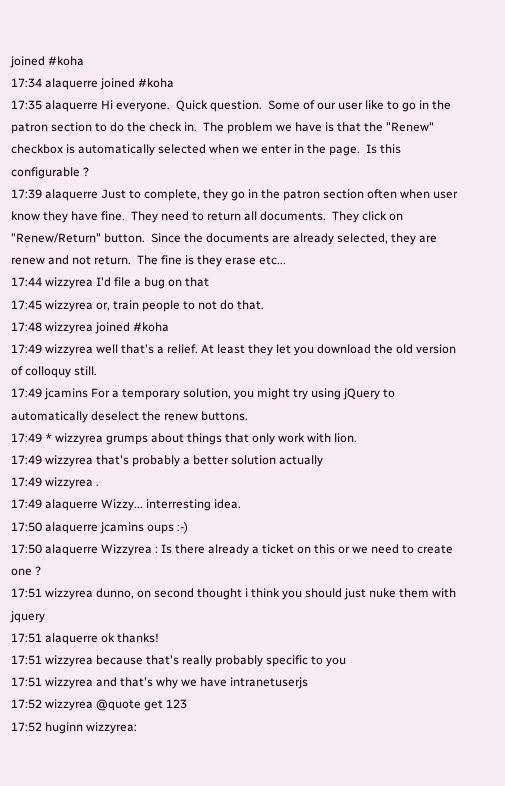joined #koha
17:34 alaquerre joined #koha
17:35 alaquerre Hi everyone.  Quick question.  Some of our user like to go in the patron section to do the check in.  The problem we have is that the "Renew" checkbox is automatically selected when we enter in the page.  Is this configurable ?
17:39 alaquerre Just to complete, they go in the patron section often when user know they have fine.  They need to return all documents.  They click on "Renew/Return" button.  Since the documents are already selected, they are renew and not return.  The fine is they erase etc...
17:44 wizzyrea I'd file a bug on that
17:45 wizzyrea or, train people to not do that.
17:48 wizzyrea joined #koha
17:49 wizzyrea well that's a relief. At least they let you download the old version of colloquy still.
17:49 jcamins For a temporary solution, you might try using jQuery to automatically deselect the renew buttons.
17:49 * wizzyrea grumps about things that only work with lion.
17:49 wizzyrea that's probably a better solution actually
17:49 wizzyrea .
17:49 alaquerre Wizzy... interresting idea.
17:50 alaquerre jcamins oups :-)
17:50 alaquerre Wizzyrea : Is there already a ticket on this or we need to create one ?
17:51 wizzyrea dunno, on second thought i think you should just nuke them with jquery
17:51 alaquerre ok thanks!
17:51 wizzyrea because that's really probably specific to you
17:51 wizzyrea and that's why we have intranetuserjs
17:52 wizzyrea @quote get 123
17:52 huginn wizzyrea: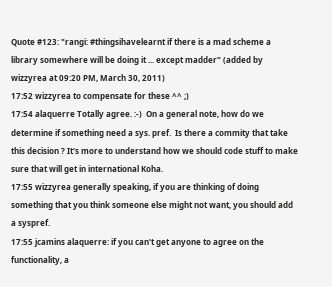Quote #123: "rangi: #thingsihavelearnt if there is a mad scheme a library somewhere will be doing it ... except madder" (added by wizzyrea at 09:20 PM, March 30, 2011)
17:52 wizzyrea to compensate for these ^^ ;)
17:54 alaquerre Totally agree. :-)  On a general note, how do we determine if something need a sys. pref.  Is there a commity that take this decision ? It's more to understand how we should code stuff to make sure that will get in international Koha.
17:55 wizzyrea generally speaking, if you are thinking of doing something that you think someone else might not want, you should add a syspref.
17:55 jcamins alaquerre: if you can't get anyone to agree on the functionality, a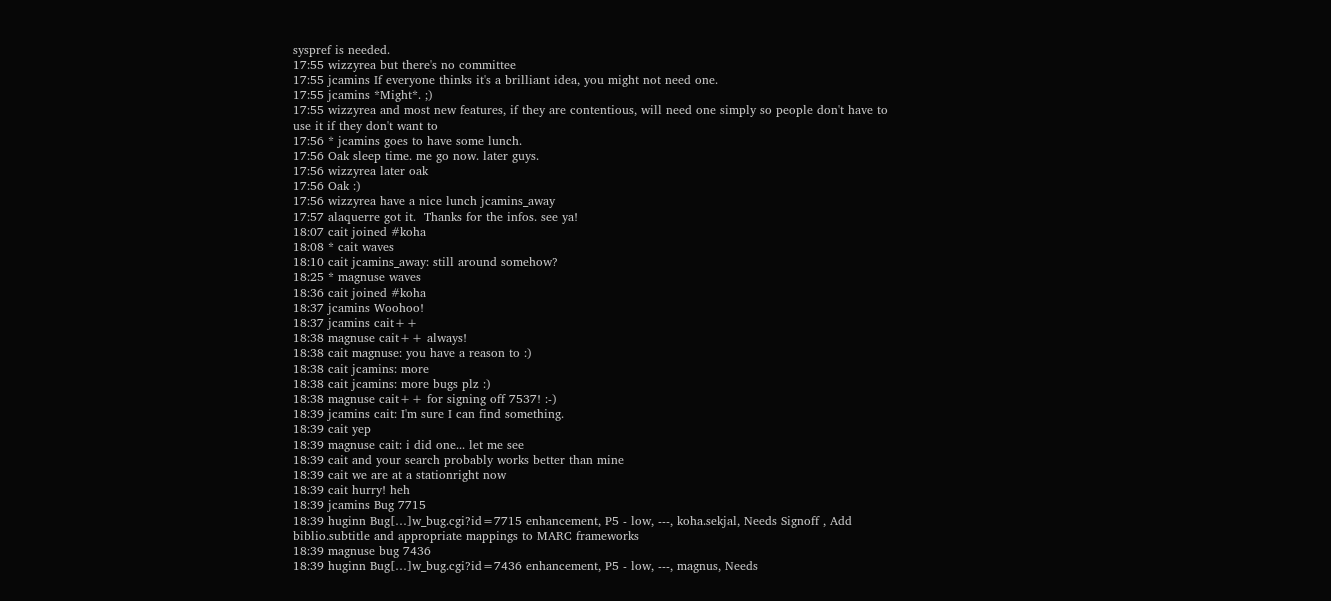syspref is needed.
17:55 wizzyrea but there's no committee
17:55 jcamins If everyone thinks it's a brilliant idea, you might not need one.
17:55 jcamins *Might*. ;)
17:55 wizzyrea and most new features, if they are contentious, will need one simply so people don't have to use it if they don't want to
17:56 * jcamins goes to have some lunch.
17:56 Oak sleep time. me go now. later guys.
17:56 wizzyrea later oak
17:56 Oak :)
17:56 wizzyrea have a nice lunch jcamins_away
17:57 alaquerre got it.  Thanks for the infos. see ya!
18:07 cait joined #koha
18:08 * cait waves
18:10 cait jcamins_away: still around somehow?
18:25 * magnuse waves
18:36 cait joined #koha
18:37 jcamins Woohoo!
18:37 jcamins cait++
18:38 magnuse cait++ always!
18:38 cait magnuse: you have a reason to :)
18:38 cait jcamins: more
18:38 cait jcamins: more bugs plz :)
18:38 magnuse cait++ for signing off 7537! :-)
18:39 jcamins cait: I'm sure I can find something.
18:39 cait yep
18:39 magnuse cait: i did one... let me see
18:39 cait and your search probably works better than mine
18:39 cait we are at a stationright now
18:39 cait hurry! heh
18:39 jcamins Bug 7715
18:39 huginn Bug[…]w_bug.cgi?id=7715 enhancement, P5 - low, ---, koha.sekjal, Needs Signoff , Add biblio.subtitle and appropriate mappings to MARC frameworks
18:39 magnuse bug 7436
18:39 huginn Bug[…]w_bug.cgi?id=7436 enhancement, P5 - low, ---, magnus, Needs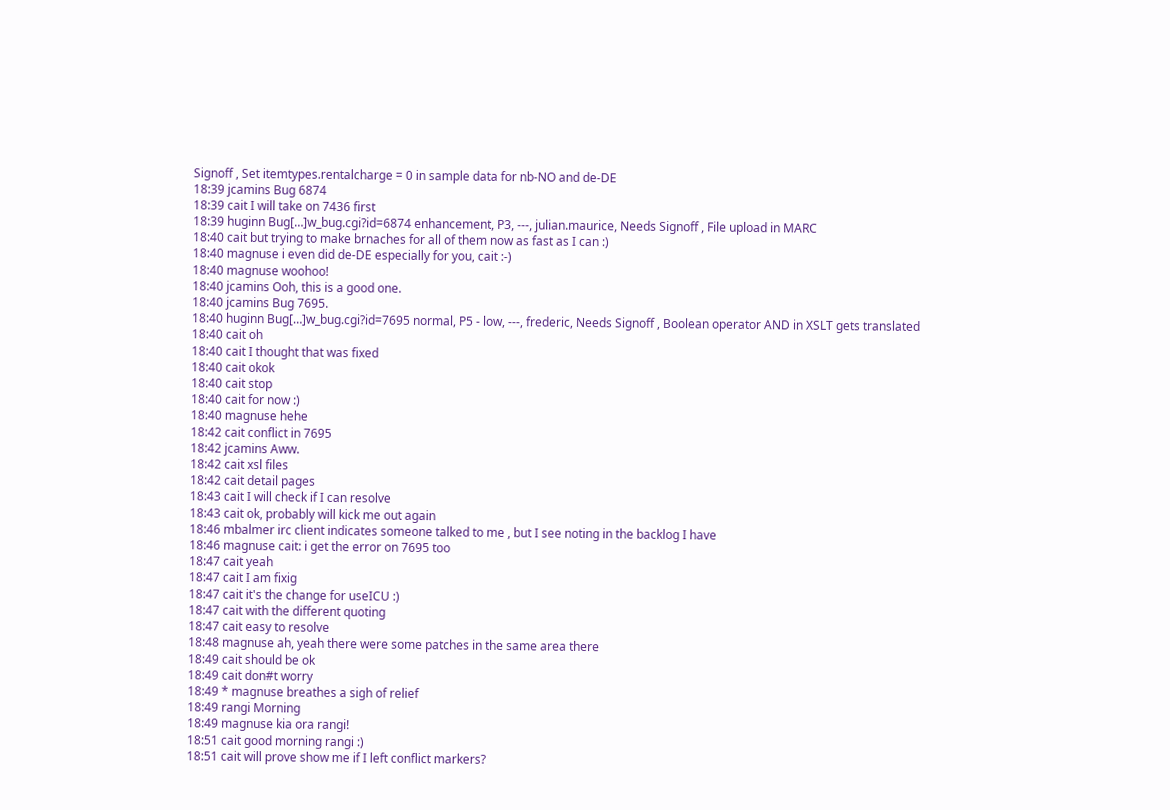Signoff , Set itemtypes.rentalcharge = 0 in sample data for nb-NO and de-DE
18:39 jcamins Bug 6874
18:39 cait I will take on 7436 first
18:39 huginn Bug[…]w_bug.cgi?id=6874 enhancement, P3, ---, julian.maurice, Needs Signoff , File upload in MARC
18:40 cait but trying to make brnaches for all of them now as fast as I can :)
18:40 magnuse i even did de-DE especially for you, cait :-)
18:40 magnuse woohoo!
18:40 jcamins Ooh, this is a good one.
18:40 jcamins Bug 7695.
18:40 huginn Bug[…]w_bug.cgi?id=7695 normal, P5 - low, ---, frederic, Needs Signoff , Boolean operator AND in XSLT gets translated
18:40 cait oh
18:40 cait I thought that was fixed
18:40 cait okok
18:40 cait stop
18:40 cait for now :)
18:40 magnuse hehe
18:42 cait conflict in 7695
18:42 jcamins Aww.
18:42 cait xsl files
18:42 cait detail pages
18:43 cait I will check if I can resolve
18:43 cait ok, probably will kick me out again
18:46 mbalmer irc client indicates someone talked to me , but I see noting in the backlog I have
18:46 magnuse cait: i get the error on 7695 too
18:47 cait yeah
18:47 cait I am fixig
18:47 cait it's the change for useICU :)
18:47 cait with the different quoting
18:47 cait easy to resolve
18:48 magnuse ah, yeah there were some patches in the same area there
18:49 cait should be ok
18:49 cait don#t worry
18:49 * magnuse breathes a sigh of relief
18:49 rangi Morning
18:49 magnuse kia ora rangi!
18:51 cait good morning rangi :)
18:51 cait will prove show me if I left conflict markers?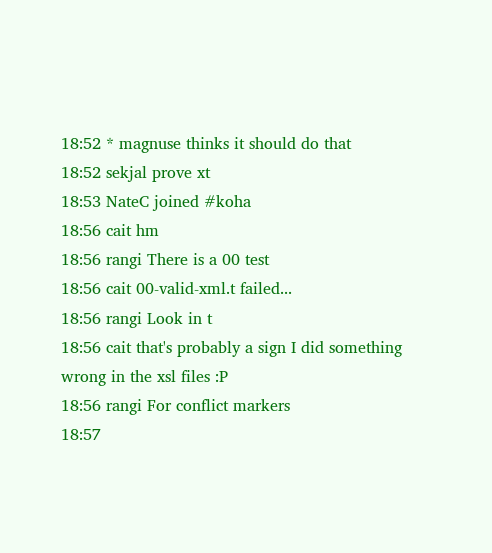18:52 * magnuse thinks it should do that
18:52 sekjal prove xt
18:53 NateC joined #koha
18:56 cait hm
18:56 rangi There is a 00 test
18:56 cait 00-valid-xml.t failed...
18:56 rangi Look in t
18:56 cait that's probably a sign I did something wrong in the xsl files :P
18:56 rangi For conflict markers
18:57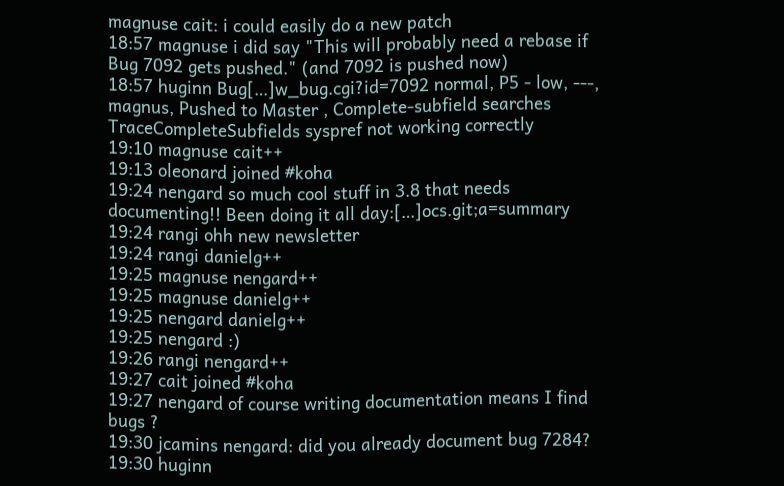magnuse cait: i could easily do a new patch
18:57 magnuse i did say "This will probably need a rebase if Bug 7092 gets pushed." (and 7092 is pushed now)
18:57 huginn Bug[…]w_bug.cgi?id=7092 normal, P5 - low, ---, magnus, Pushed to Master , Complete-subfield searches TraceCompleteSubfields syspref not working correctly
19:10 magnuse cait++
19:13 oleonard joined #koha
19:24 nengard so much cool stuff in 3.8 that needs documenting!! Been doing it all day:[…]ocs.git;a=summary
19:24 rangi ohh new newsletter
19:24 rangi danielg++
19:25 magnuse nengard++
19:25 magnuse danielg++
19:25 nengard danielg++
19:25 nengard :)
19:26 rangi nengard++
19:27 cait joined #koha
19:27 nengard of course writing documentation means I find bugs ?
19:30 jcamins nengard: did you already document bug 7284?
19:30 huginn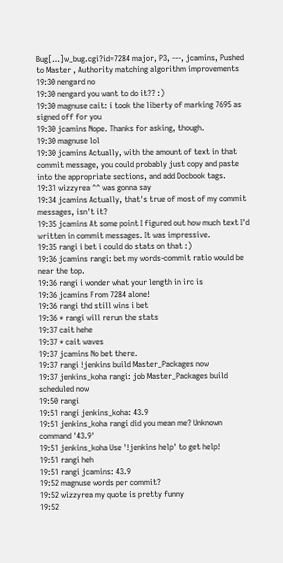Bug[…]w_bug.cgi?id=7284 major, P3, ---, jcamins, Pushed to Master , Authority matching algorithm improvements
19:30 nengard no
19:30 nengard you want to do it?? :)
19:30 magnuse cait: i took the liberty of marking 7695 as signed off for you
19:30 jcamins Nope. Thanks for asking, though.
19:30 magnuse lol
19:30 jcamins Actually, with the amount of text in that commit message, you could probably just copy and paste into the appropriate sections, and add Docbook tags.
19:31 wizzyrea ^^ was gonna say
19:34 jcamins Actually, that's true of most of my commit messages, isn't it?
19:35 jcamins At some point I figured out how much text I'd written in commit messages. It was impressive.
19:35 rangi i bet i could do stats on that :)
19:36 jcamins rangi: bet my words-commit ratio would be near the top.
19:36 rangi i wonder what your length in irc is
19:36 jcamins From 7284 alone!
19:36 rangi thd still wins i bet
19:36 * rangi will rerun the stats
19:37 cait hehe
19:37 * cait waves
19:37 jcamins No bet there.
19:37 rangi !jenkins build Master_Packages now
19:37 jenkins_koha rangi: job Master_Packages build scheduled now
19:50 rangi
19:51 rangi jenkins_koha: 43.9
19:51 jenkins_koha rangi did you mean me? Unknown command '43.9'
19:51 jenkins_koha Use '!jenkins help' to get help!
19:51 rangi heh
19:51 rangi jcamins: 43.9
19:52 magnuse words per commit?
19:52 wizzyrea my quote is pretty funny
19:52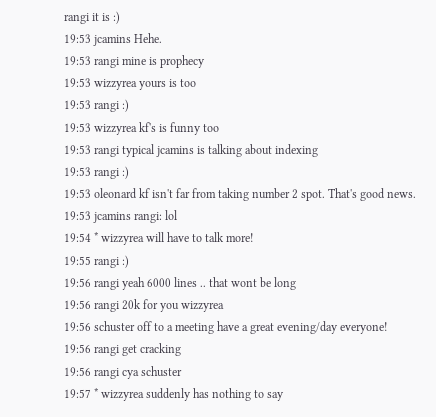rangi it is :)
19:53 jcamins Hehe.
19:53 rangi mine is prophecy
19:53 wizzyrea yours is too
19:53 rangi :)
19:53 wizzyrea kf's is funny too
19:53 rangi typical jcamins is talking about indexing
19:53 rangi :)
19:53 oleonard kf isn't far from taking number 2 spot. That's good news.
19:53 jcamins rangi: lol
19:54 * wizzyrea will have to talk more!
19:55 rangi :)
19:56 rangi yeah 6000 lines .. that wont be long
19:56 rangi 20k for you wizzyrea
19:56 schuster off to a meeting have a great evening/day everyone!
19:56 rangi get cracking
19:56 rangi cya schuster
19:57 * wizzyrea suddenly has nothing to say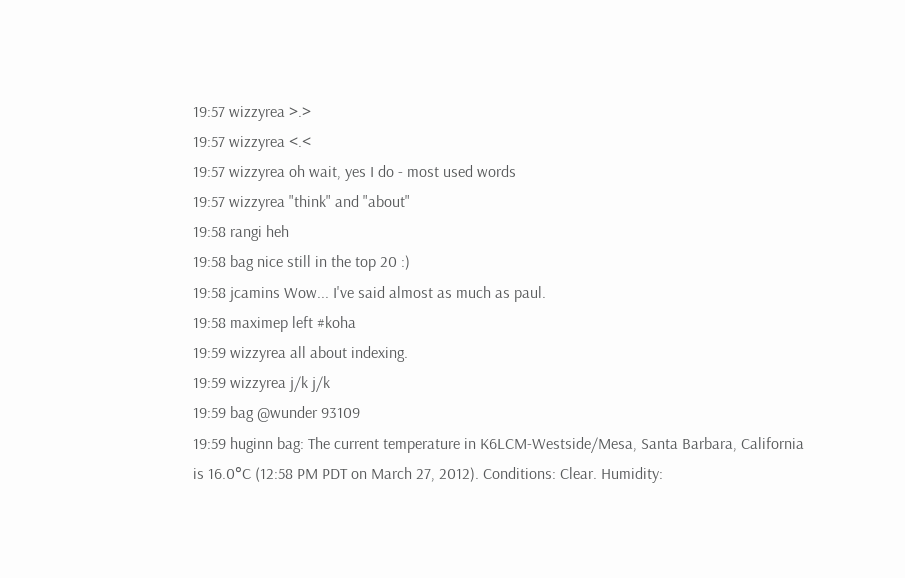19:57 wizzyrea >.>
19:57 wizzyrea <.<
19:57 wizzyrea oh wait, yes I do - most used words
19:57 wizzyrea "think" and "about"
19:58 rangi heh
19:58 bag nice still in the top 20 :)
19:58 jcamins Wow... I've said almost as much as paul.
19:58 maximep left #koha
19:59 wizzyrea all about indexing.
19:59 wizzyrea j/k j/k
19:59 bag @wunder 93109
19:59 huginn bag: The current temperature in K6LCM-Westside/Mesa, Santa Barbara, California is 16.0°C (12:58 PM PDT on March 27, 2012). Conditions: Clear. Humidity: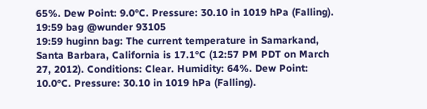65%. Dew Point: 9.0°C. Pressure: 30.10 in 1019 hPa (Falling).
19:59 bag @wunder 93105
19:59 huginn bag: The current temperature in Samarkand, Santa Barbara, California is 17.1°C (12:57 PM PDT on March 27, 2012). Conditions: Clear. Humidity: 64%. Dew Point: 10.0°C. Pressure: 30.10 in 1019 hPa (Falling).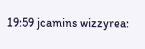19:59 jcamins wizzyrea: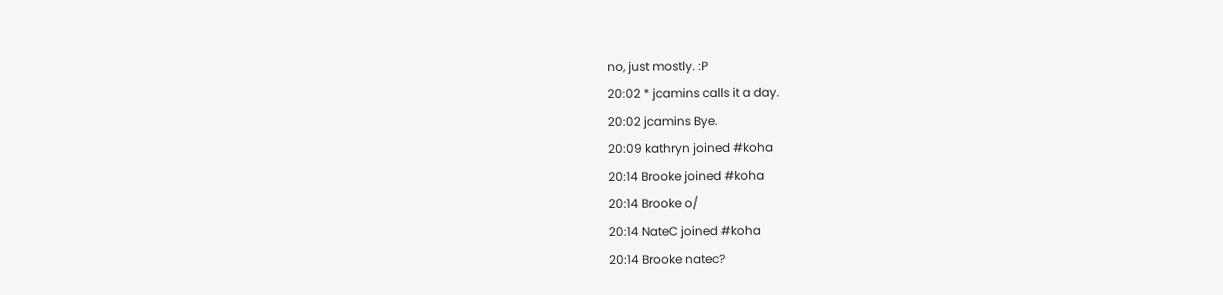no, just mostly. :P
20:02 * jcamins calls it a day.
20:02 jcamins Bye.
20:09 kathryn joined #koha
20:14 Brooke joined #koha
20:14 Brooke o/
20:14 NateC joined #koha
20:14 Brooke natec?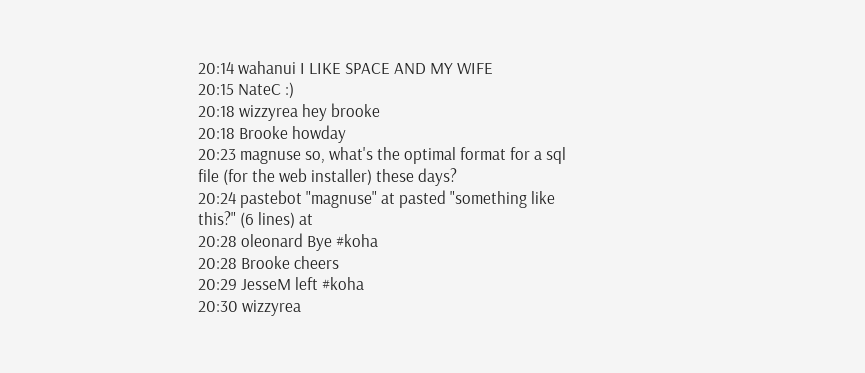20:14 wahanui I LIKE SPACE AND MY WIFE
20:15 NateC :)
20:18 wizzyrea hey brooke
20:18 Brooke howday
20:23 magnuse so, what's the optimal format for a sql file (for the web installer) these days?
20:24 pastebot "magnuse" at pasted "something like this?" (6 lines) at
20:28 oleonard Bye #koha
20:28 Brooke cheers
20:29 JesseM left #koha
20:30 wizzyrea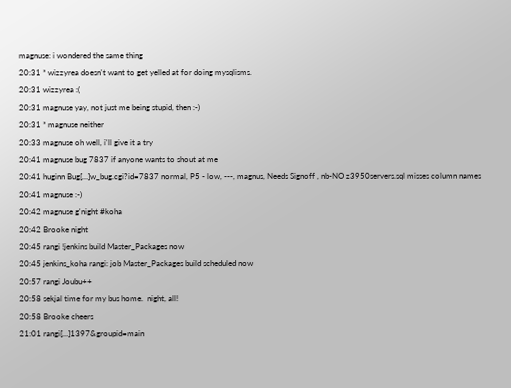magnuse: i wondered the same thing
20:31 * wizzyrea doesn't want to get yelled at for doing mysqlisms.
20:31 wizzyrea :(
20:31 magnuse yay, not just me being stupid, then :-)
20:31 * magnuse neither
20:33 magnuse oh well, i'll give it a try
20:41 magnuse bug 7837 if anyone wants to shout at me
20:41 huginn Bug[…]w_bug.cgi?id=7837 normal, P5 - low, ---, magnus, Needs Signoff , nb-NO z3950servers.sql misses column names
20:41 magnuse :-)
20:42 magnuse g'night #koha
20:42 Brooke night
20:45 rangi !jenkins build Master_Packages now
20:45 jenkins_koha rangi: job Master_Packages build scheduled now
20:57 rangi Joubu++
20:58 sekjal time for my bus home.  night, all!
20:58 Brooke cheers
21:01 rangi[…]1397&groupid=main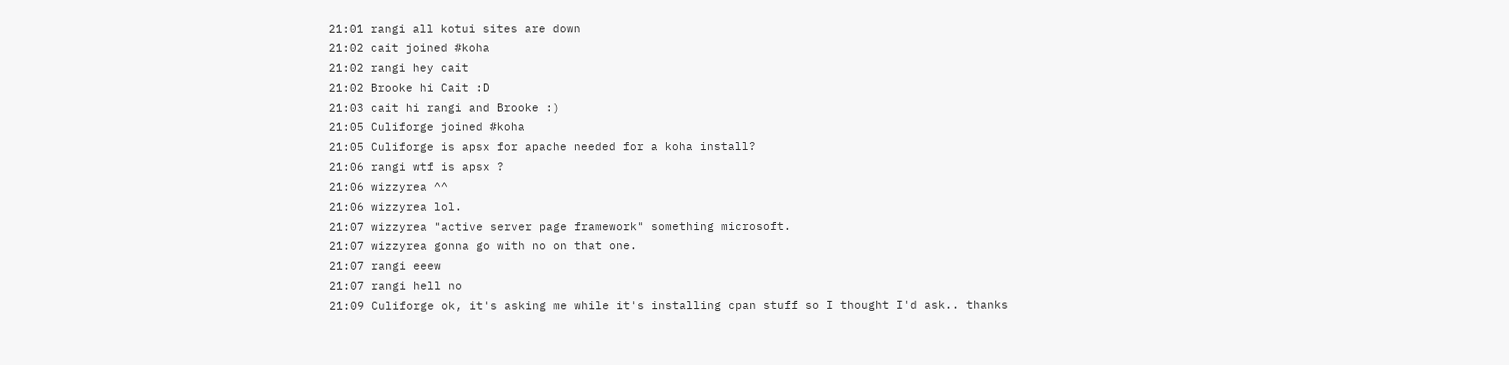21:01 rangi all kotui sites are down
21:02 cait joined #koha
21:02 rangi hey cait
21:02 Brooke hi Cait :D
21:03 cait hi rangi and Brooke :)
21:05 Culiforge joined #koha
21:05 Culiforge is apsx for apache needed for a koha install?
21:06 rangi wtf is apsx ?
21:06 wizzyrea ^^
21:06 wizzyrea lol.
21:07 wizzyrea "active server page framework" something microsoft.
21:07 wizzyrea gonna go with no on that one.
21:07 rangi eeew
21:07 rangi hell no
21:09 Culiforge ok, it's asking me while it's installing cpan stuff so I thought I'd ask.. thanks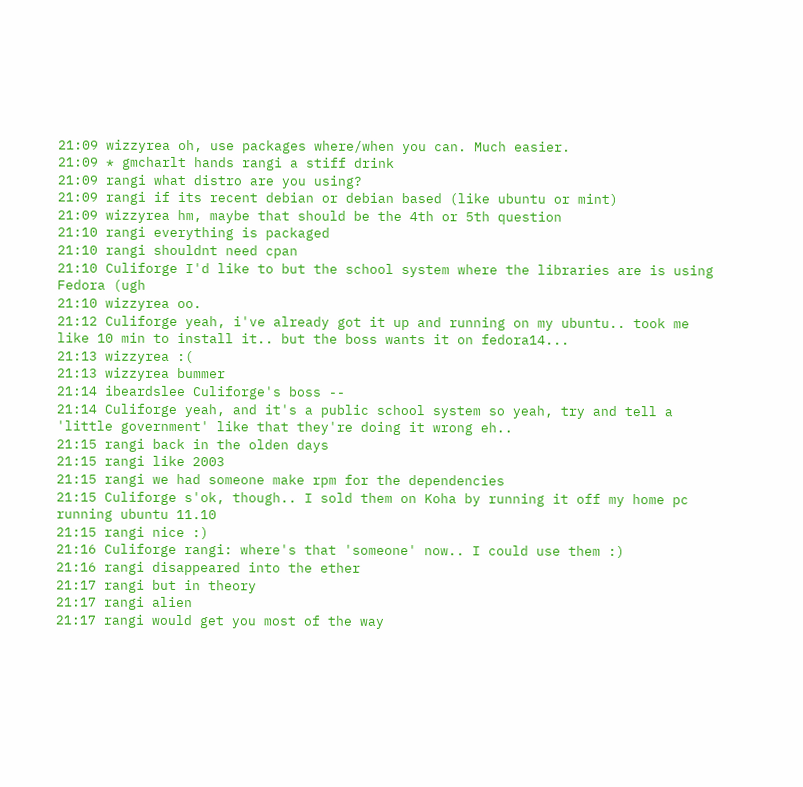21:09 wizzyrea oh, use packages where/when you can. Much easier.
21:09 * gmcharlt hands rangi a stiff drink
21:09 rangi what distro are you using?
21:09 rangi if its recent debian or debian based (like ubuntu or mint)
21:09 wizzyrea hm, maybe that should be the 4th or 5th question
21:10 rangi everything is packaged
21:10 rangi shouldnt need cpan
21:10 Culiforge I'd like to but the school system where the libraries are is using Fedora (ugh
21:10 wizzyrea oo.
21:12 Culiforge yeah, i've already got it up and running on my ubuntu.. took me like 10 min to install it.. but the boss wants it on fedora14...
21:13 wizzyrea :(
21:13 wizzyrea bummer
21:14 ibeardslee Culiforge's boss --
21:14 Culiforge yeah, and it's a public school system so yeah, try and tell a 'little government' like that they're doing it wrong eh..
21:15 rangi back in the olden days
21:15 rangi like 2003
21:15 rangi we had someone make rpm for the dependencies
21:15 Culiforge s'ok, though.. I sold them on Koha by running it off my home pc running ubuntu 11.10
21:15 rangi nice :)
21:16 Culiforge rangi: where's that 'someone' now.. I could use them :)
21:16 rangi disappeared into the ether
21:17 rangi but in theory
21:17 rangi alien
21:17 rangi would get you most of the way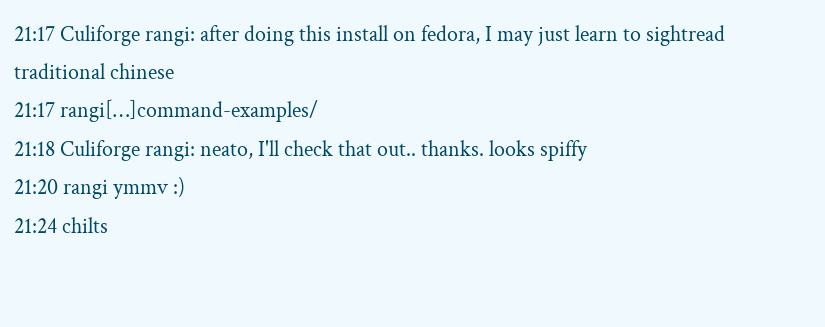21:17 Culiforge rangi: after doing this install on fedora, I may just learn to sightread traditional chinese
21:17 rangi[…]command-examples/
21:18 Culiforge rangi: neato, I'll check that out.. thanks. looks spiffy
21:20 rangi ymmv :)
21:24 chilts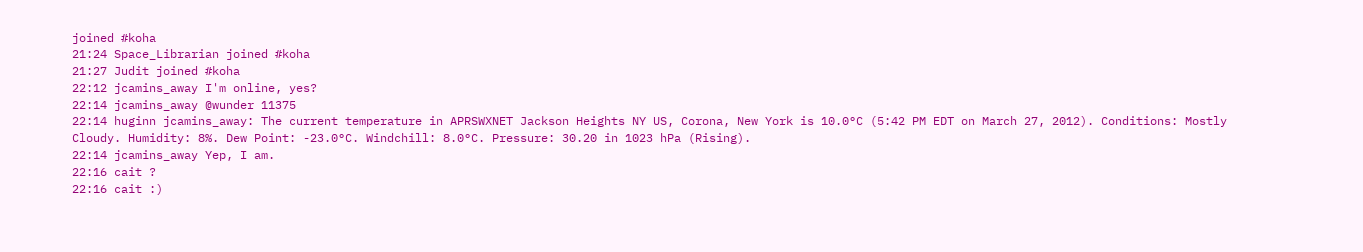joined #koha
21:24 Space_Librarian joined #koha
21:27 Judit joined #koha
22:12 jcamins_away I'm online, yes?
22:14 jcamins_away @wunder 11375
22:14 huginn jcamins_away: The current temperature in APRSWXNET Jackson Heights NY US, Corona, New York is 10.0°C (5:42 PM EDT on March 27, 2012). Conditions: Mostly Cloudy. Humidity: 8%. Dew Point: -23.0°C. Windchill: 8.0°C. Pressure: 30.20 in 1023 hPa (Rising).
22:14 jcamins_away Yep, I am.
22:16 cait ?
22:16 cait :)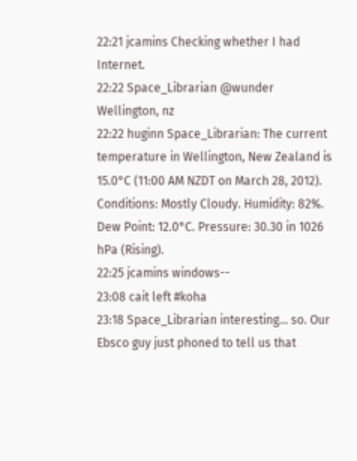22:21 jcamins Checking whether I had Internet.
22:22 Space_Librarian @wunder Wellington, nz
22:22 huginn Space_Librarian: The current temperature in Wellington, New Zealand is 15.0°C (11:00 AM NZDT on March 28, 2012). Conditions: Mostly Cloudy. Humidity: 82%. Dew Point: 12.0°C. Pressure: 30.30 in 1026 hPa (Rising).
22:25 jcamins windows--
23:08 cait left #koha
23:18 Space_Librarian interesting... so. Our Ebsco guy just phoned to tell us that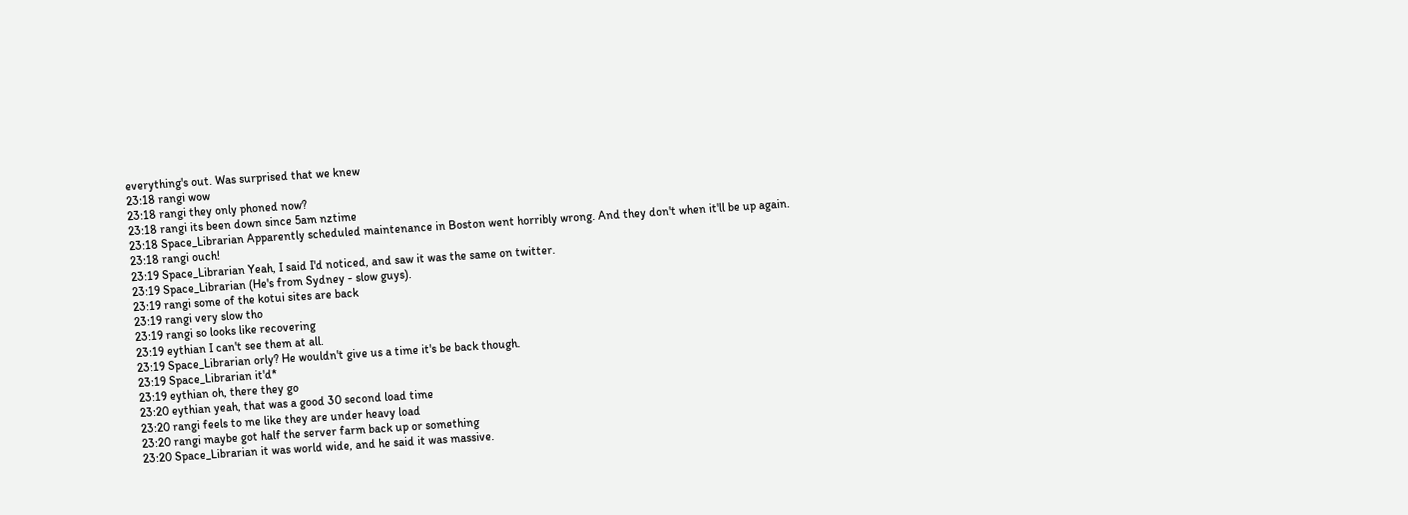everything's out. Was surprised that we knew
23:18 rangi wow
23:18 rangi they only phoned now?
23:18 rangi its been down since 5am nztime
23:18 Space_Librarian Apparently scheduled maintenance in Boston went horribly wrong. And they don't when it'll be up again.
23:18 rangi ouch!
23:19 Space_Librarian Yeah, I said I'd noticed, and saw it was the same on twitter.
23:19 Space_Librarian (He's from Sydney - slow guys).
23:19 rangi some of the kotui sites are back
23:19 rangi very slow tho
23:19 rangi so looks like recovering
23:19 eythian I can't see them at all.
23:19 Space_Librarian orly? He wouldn't give us a time it's be back though.
23:19 Space_Librarian it'd*
23:19 eythian oh, there they go
23:20 eythian yeah, that was a good 30 second load time
23:20 rangi feels to me like they are under heavy load
23:20 rangi maybe got half the server farm back up or something
23:20 Space_Librarian it was world wide, and he said it was massive.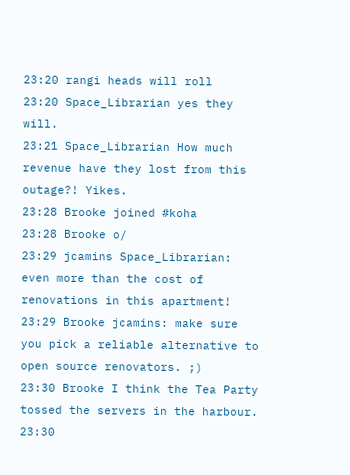23:20 rangi heads will roll
23:20 Space_Librarian yes they will.
23:21 Space_Librarian How much revenue have they lost from this outage?! Yikes.
23:28 Brooke joined #koha
23:28 Brooke o/
23:29 jcamins Space_Librarian: even more than the cost of renovations in this apartment!
23:29 Brooke jcamins: make sure you pick a reliable alternative to open source renovators. ;)
23:30 Brooke I think the Tea Party tossed the servers in the harbour.
23:30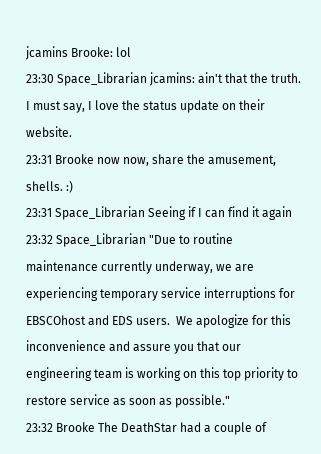jcamins Brooke: lol
23:30 Space_Librarian jcamins: ain't that the truth. I must say, I love the status update on their website.
23:31 Brooke now now, share the amusement, shells. :)
23:31 Space_Librarian Seeing if I can find it again
23:32 Space_Librarian "Due to routine maintenance currently underway, we are experiencing temporary service interruptions for EBSCOhost and EDS users.  We apologize for this inconvenience and assure you that our engineering team is working on this top priority to restore service as soon as possible."
23:32 Brooke The DeathStar had a couple of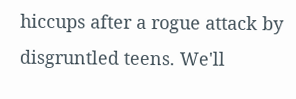hiccups after a rogue attack by disgruntled teens. We'll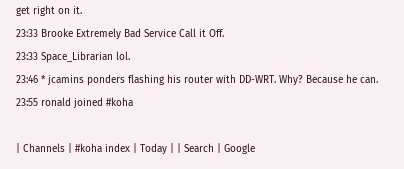get right on it.
23:33 Brooke Extremely Bad Service Call it Off.
23:33 Space_Librarian lol.
23:46 * jcamins ponders flashing his router with DD-WRT. Why? Because he can.
23:55 ronald joined #koha

| Channels | #koha index | Today | | Search | Google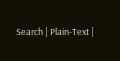Search | Plain-Text |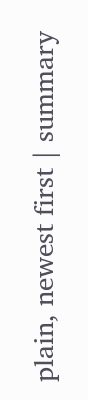plain, newest first | summary